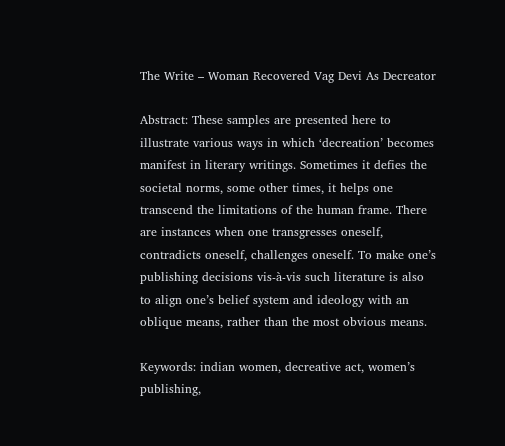The Write – Woman Recovered Vag Devi As Decreator

Abstract: These samples are presented here to illustrate various ways in which ‘decreation’ becomes manifest in literary writings. Sometimes it defies the societal norms, some other times, it helps one transcend the limitations of the human frame. There are instances when one transgresses oneself, contradicts oneself, challenges oneself. To make one’s publishing decisions vis-à-vis such literature is also to align one’s belief system and ideology with an oblique means, rather than the most obvious means.

Keywords: indian women, decreative act, women’s publishing,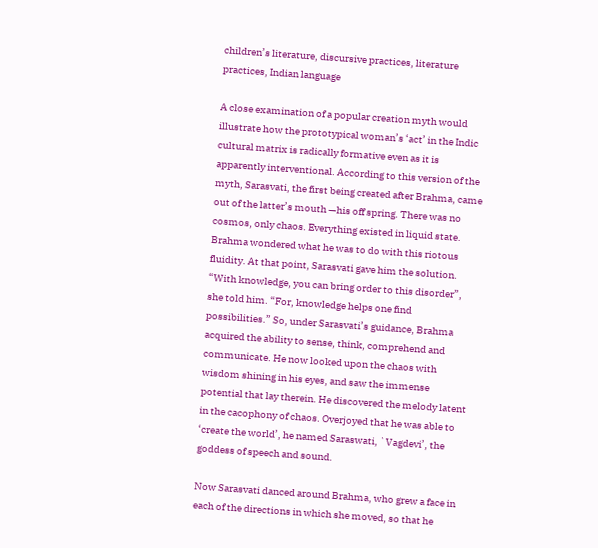children’s literature, discursive practices, literature practices, Indian language

A close examination of a popular creation myth would illustrate how the prototypical woman’s ‘act’ in the Indic cultural matrix is radically formative even as it is apparently interventional. According to this version of the myth, Sarasvati, the first being created after Brahma, came out of the latter’s mouth —his off spring. There was no cosmos, only chaos. Everything existed in liquid state. Brahma wondered what he was to do with this riotous fluidity. At that point, Sarasvati gave him the solution. “With knowledge, you can bring order to this disorder”, she told him. “For, knowledge helps one find possibilities.” So, under Sarasvati’s guidance, Brahma acquired the ability to sense, think, comprehend and communicate. He now looked upon the chaos with wisdom shining in his eyes, and saw the immense potential that lay therein. He discovered the melody latent in the cacophony of chaos. Overjoyed that he was able to ‘create the world’, he named Saraswati, `Vagdevi’, the goddess of speech and sound.

Now Sarasvati danced around Brahma, who grew a face in each of the directions in which she moved, so that he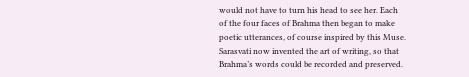would not have to turn his head to see her. Each of the four faces of Brahma then began to make poetic utterances, of course inspired by this Muse. Sarasvati now invented the art of writing, so that Brahma’s words could be recorded and preserved.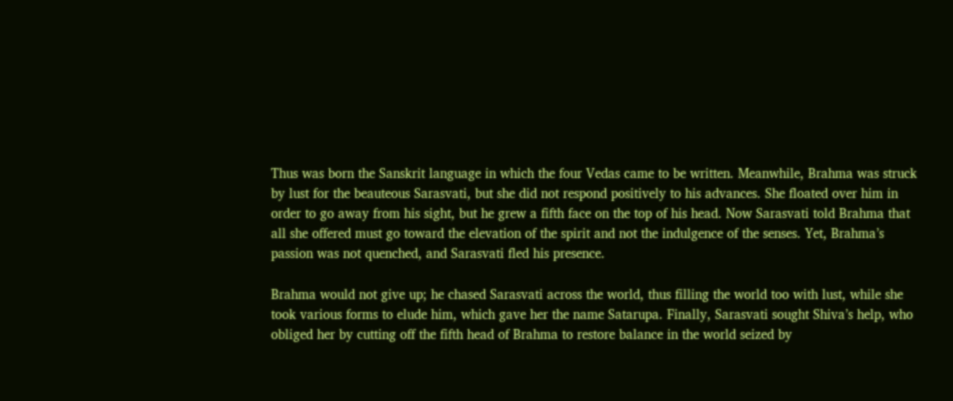Thus was born the Sanskrit language in which the four Vedas came to be written. Meanwhile, Brahma was struck by lust for the beauteous Sarasvati, but she did not respond positively to his advances. She floated over him in order to go away from his sight, but he grew a fifth face on the top of his head. Now Sarasvati told Brahma that all she offered must go toward the elevation of the spirit and not the indulgence of the senses. Yet, Brahma’s passion was not quenched, and Sarasvati fled his presence.

Brahma would not give up; he chased Sarasvati across the world, thus filling the world too with lust, while she took various forms to elude him, which gave her the name Satarupa. Finally, Sarasvati sought Shiva’s help, who obliged her by cutting off the fifth head of Brahma to restore balance in the world seized by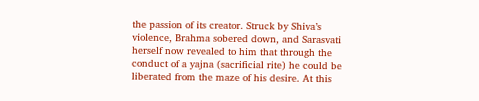the passion of its creator. Struck by Shiva’s violence, Brahma sobered down, and Sarasvati herself now revealed to him that through the conduct of a yajna (sacrificial rite) he could be liberated from the maze of his desire. At this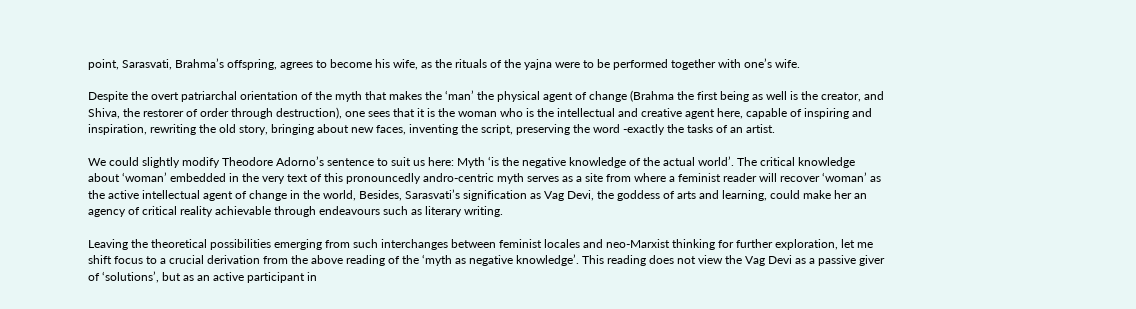point, Sarasvati, Brahma’s offspring, agrees to become his wife, as the rituals of the yajna were to be performed together with one’s wife.

Despite the overt patriarchal orientation of the myth that makes the ‘man’ the physical agent of change (Brahma the first being as well is the creator, and Shiva, the restorer of order through destruction), one sees that it is the woman who is the intellectual and creative agent here, capable of inspiring and inspiration, rewriting the old story, bringing about new faces, inventing the script, preserving the word -exactly the tasks of an artist.

We could slightly modify Theodore Adorno’s sentence to suit us here: Myth ‘is the negative knowledge of the actual world’. The critical knowledge about ‘woman’ embedded in the very text of this pronouncedly andro-centric myth serves as a site from where a feminist reader will recover ‘woman’ as the active intellectual agent of change in the world, Besides, Sarasvati’s signification as Vag Devi, the goddess of arts and learning, could make her an agency of critical reality achievable through endeavours such as literary writing.

Leaving the theoretical possibilities emerging from such interchanges between feminist locales and neo-Marxist thinking for further exploration, let me shift focus to a crucial derivation from the above reading of the ‘myth as negative knowledge’. This reading does not view the Vag Devi as a passive giver of ‘solutions’, but as an active participant in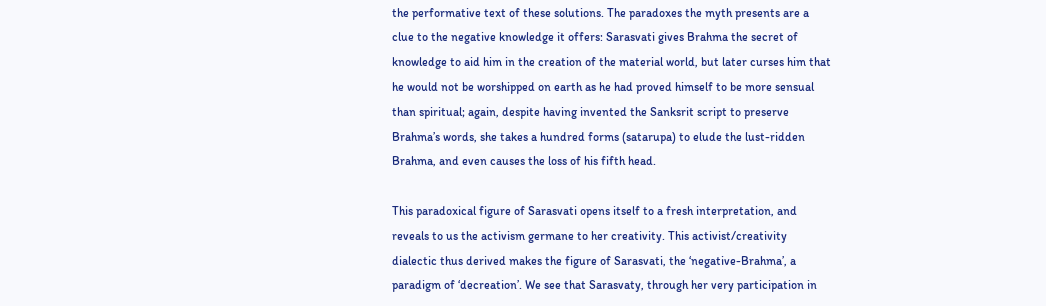the performative text of these solutions. The paradoxes the myth presents are a clue to the negative knowledge it offers: Sarasvati gives Brahma the secret of knowledge to aid him in the creation of the material world, but later curses him that he would not be worshipped on earth as he had proved himself to be more sensual than spiritual; again, despite having invented the Sanksrit script to preserve Brahma’s words, she takes a hundred forms (satarupa) to elude the lust-ridden Brahma, and even causes the loss of his fifth head.

This paradoxical figure of Sarasvati opens itself to a fresh interpretation, and reveals to us the activism germane to her creativity. This activist/creativity dialectic thus derived makes the figure of Sarasvati, the ‘negative-Brahma’, a paradigm of ‘decreation’. We see that Sarasvaty, through her very participation in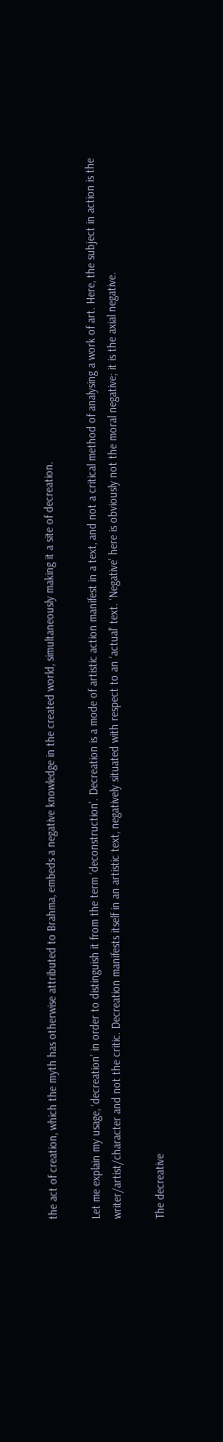the act of creation, which the myth has otherwise attributed to Brahma, embeds a negative knowledge in the created world, simultaneously making it a site of decreation.

Let me explain my usage, ‘decreation’ in order to distinguish it from the term ‘deconstruction’. Decreation is a mode of artistic action manifest in a text, and not a critical method of analysing a work of art. Here, the subject in action is the writer/artist/character and not the critic. Decreation manifests itself in an artistic text, negatively situated with respect to an ‘actual’ text. ‘Negative’ here is obviously not the moral negative; it is the axial negative.

The decreative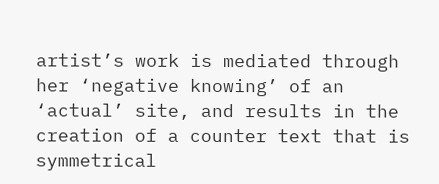artist’s work is mediated through her ‘negative knowing’ of an ‘actual’ site, and results in the creation of a counter text that is symmetrical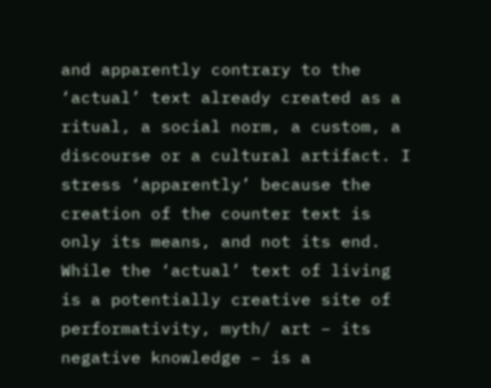and apparently contrary to the ‘actual’ text already created as a ritual, a social norm, a custom, a discourse or a cultural artifact. I stress ‘apparently’ because the creation of the counter text is only its means, and not its end. While the ‘actual’ text of living is a potentially creative site of performativity, myth/ art – its negative knowledge – is a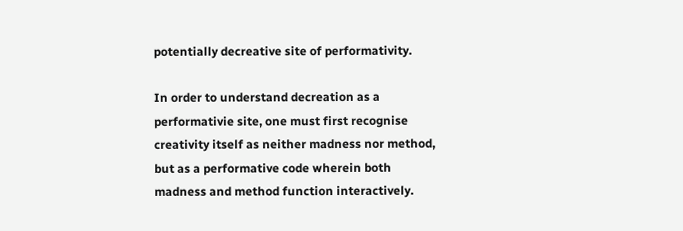potentially decreative site of performativity.

In order to understand decreation as a performativie site, one must first recognise creativity itself as neither madness nor method, but as a performative code wherein both madness and method function interactively.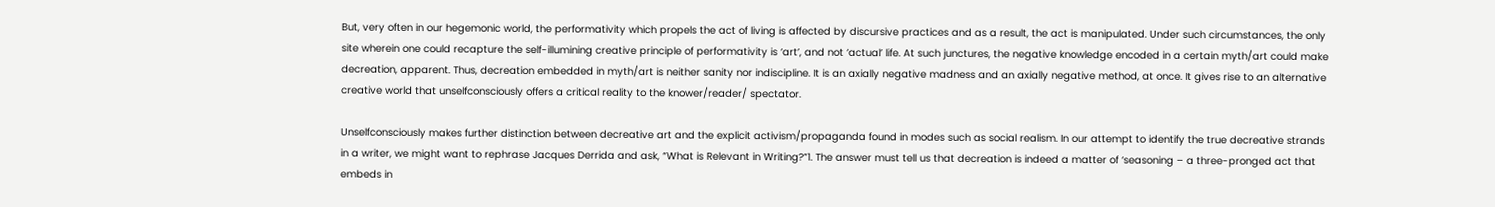But, very often in our hegemonic world, the performativity which propels the act of living is affected by discursive practices and as a result, the act is manipulated. Under such circumstances, the only site wherein one could recapture the self-illumining creative principle of performativity is ‘art’, and not ‘actual’ life. At such junctures, the negative knowledge encoded in a certain myth/art could make decreation, apparent. Thus, decreation embedded in myth/art is neither sanity nor indiscipline. It is an axially negative madness and an axially negative method, at once. It gives rise to an alternative creative world that unselfconsciously offers a critical reality to the knower/reader/ spectator.

Unselfconsciously makes further distinction between decreative art and the explicit activism/propaganda found in modes such as social realism. In our attempt to identify the true decreative strands in a writer, we might want to rephrase Jacques Derrida and ask, “What is Relevant in Writing?”1. The answer must tell us that decreation is indeed a matter of ‘seasoning – a three-pronged act that embeds in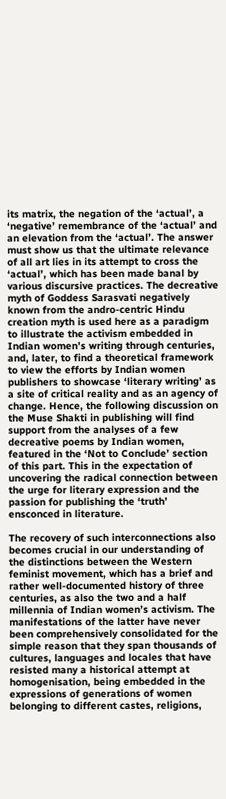its matrix, the negation of the ‘actual’, a ‘negative’ remembrance of the ‘actual’ and an elevation from the ‘actual’. The answer must show us that the ultimate relevance of all art lies in its attempt to cross the ‘actual’, which has been made banal by various discursive practices. The decreative myth of Goddess Sarasvati negatively known from the andro-centric Hindu creation myth is used here as a paradigm to illustrate the activism embedded in Indian women’s writing through centuries, and, later, to find a theoretical framework to view the efforts by Indian women publishers to showcase ‘literary writing’ as a site of critical reality and as an agency of change. Hence, the following discussion on the Muse Shakti in publishing will find support from the analyses of a few decreative poems by Indian women, featured in the ‘Not to Conclude’ section of this part. This in the expectation of uncovering the radical connection between the urge for literary expression and the passion for publishing the ‘truth’ ensconced in literature.

The recovery of such interconnections also becomes crucial in our understanding of the distinctions between the Western feminist movement, which has a brief and rather well-documented history of three centuries, as also the two and a half millennia of Indian women’s activism. The manifestations of the latter have never been comprehensively consolidated for the simple reason that they span thousands of cultures, languages and locales that have resisted many a historical attempt at homogenisation, being embedded in the expressions of generations of women belonging to different castes, religions,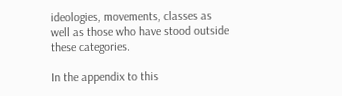ideologies, movements, classes as well as those who have stood outside these categories.

In the appendix to this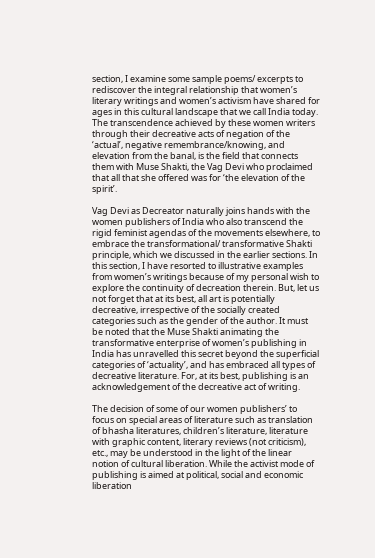section, I examine some sample poems/ excerpts to rediscover the integral relationship that women’s literary writings and women’s activism have shared for ages in this cultural landscape that we call India today. The transcendence achieved by these women writers through their decreative acts of negation of the ‘actual’, negative remembrance/knowing, and elevation from the banal, is the field that connects them with Muse Shakti, the Vag Devi who proclaimed that all that she offered was for ‘the elevation of the spirit’.

Vag Devi as Decreator naturally joins hands with the women publishers of India who also transcend the rigid feminist agendas of the movements elsewhere, to embrace the transformational/ transformative Shakti principle, which we discussed in the earlier sections. In this section, I have resorted to illustrative examples from women’s writings because of my personal wish to explore the continuity of decreation therein. But, let us not forget that at its best, all art is potentially decreative, irrespective of the socially created categories such as the gender of the author. It must be noted that the Muse Shakti animating the transformative enterprise of women’s publishing in India has unravelled this secret beyond the superficial categories of ‘actuality’, and has embraced all types of decreative literature. For, at its best, publishing is an acknowledgement of the decreative act of writing.

The decision of some of our women publishers’ to focus on special areas of literature such as translation of bhasha literatures, children’s literature, literature with graphic content, literary reviews (not criticism), etc., may be understood in the light of the linear notion of cultural liberation. While the activist mode of publishing is aimed at political, social and economic liberation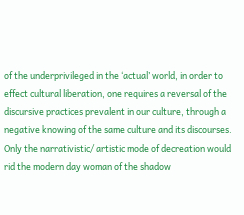of the underprivileged in the ‘actual’ world, in order to effect cultural liberation, one requires a reversal of the discursive practices prevalent in our culture, through a negative knowing of the same culture and its discourses. Only the narrativistic/ artistic mode of decreation would rid the modern day woman of the shadow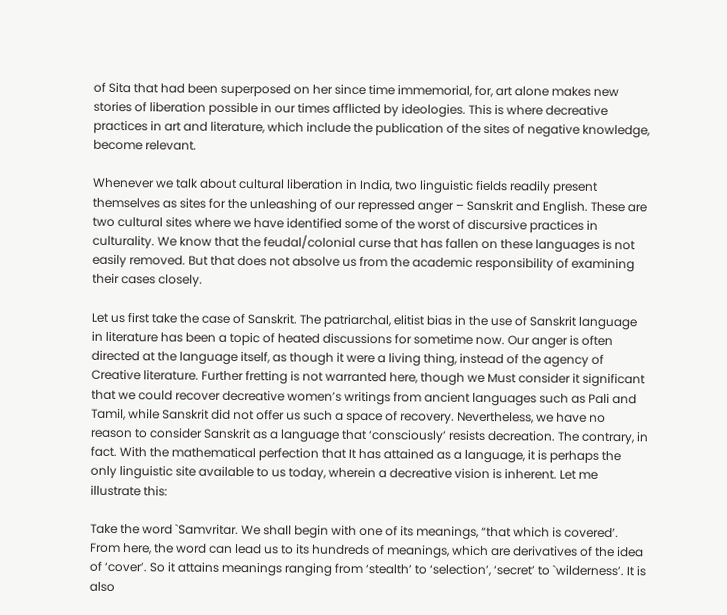of Sita that had been superposed on her since time immemorial, for, art alone makes new stories of liberation possible in our times afflicted by ideologies. This is where decreative practices in art and literature, which include the publication of the sites of negative knowledge, become relevant.

Whenever we talk about cultural liberation in India, two linguistic fields readily present themselves as sites for the unleashing of our repressed anger – Sanskrit and English. These are two cultural sites where we have identified some of the worst of discursive practices in culturality. We know that the feudal/colonial curse that has fallen on these languages is not easily removed. But that does not absolve us from the academic responsibility of examining their cases closely.

Let us first take the case of Sanskrit. The patriarchal, elitist bias in the use of Sanskrit language in literature has been a topic of heated discussions for sometime now. Our anger is often directed at the language itself, as though it were a living thing, instead of the agency of Creative literature. Further fretting is not warranted here, though we Must consider it significant that we could recover decreative women’s writings from ancient languages such as Pali and Tamil, while Sanskrit did not offer us such a space of recovery. Nevertheless, we have no reason to consider Sanskrit as a language that ‘consciously’ resists decreation. The contrary, in fact. With the mathematical perfection that It has attained as a language, it is perhaps the only linguistic site available to us today, wherein a decreative vision is inherent. Let me illustrate this:

Take the word `Samvritar. We shall begin with one of its meanings, “that which is covered’. From here, the word can lead us to its hundreds of meanings, which are derivatives of the idea of ‘cover’. So it attains meanings ranging from ‘stealth’ to ‘selection’, ‘secret’ to `wilderness’. It is also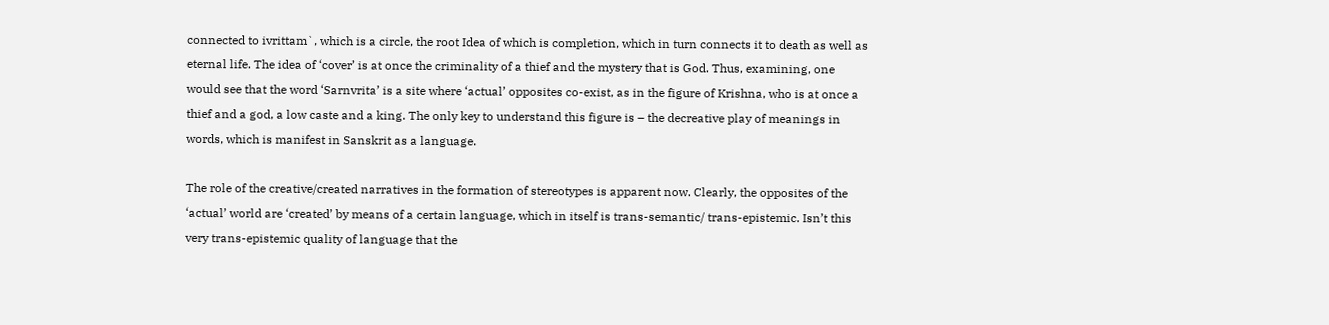connected to ivrittam`, which is a circle, the root Idea of which is completion, which in turn connects it to death as well as eternal life. The idea of ‘cover’ is at once the criminality of a thief and the mystery that is God. Thus, examining, one would see that the word ‘Sarnvrita’ is a site where ‘actual’ opposites co-exist, as in the figure of Krishna, who is at once a thief and a god, a low caste and a king. The only key to understand this figure is – the decreative play of meanings in words, which is manifest in Sanskrit as a language.

The role of the creative/created narratives in the formation of stereotypes is apparent now. Clearly, the opposites of the ‘actual’ world are ‘created’ by means of a certain language, which in itself is trans-semantic/ trans-epistemic. Isn’t this very trans-epistemic quality of language that the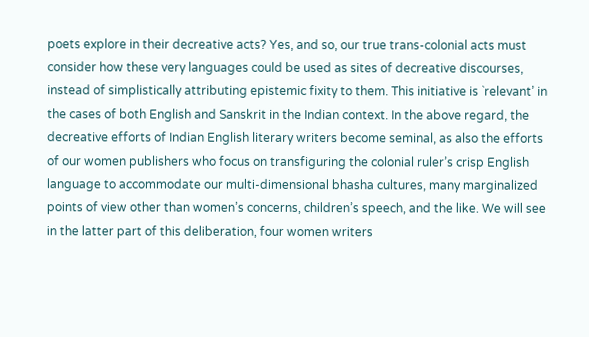poets explore in their decreative acts? Yes, and so, our true trans-colonial acts must consider how these very languages could be used as sites of decreative discourses, instead of simplistically attributing epistemic fixity to them. This initiative is `relevant’ in the cases of both English and Sanskrit in the Indian context. In the above regard, the decreative efforts of Indian English literary writers become seminal, as also the efforts of our women publishers who focus on transfiguring the colonial ruler’s crisp English language to accommodate our multi-dimensional bhasha cultures, many marginalized points of view other than women’s concerns, children’s speech, and the like. We will see in the latter part of this deliberation, four women writers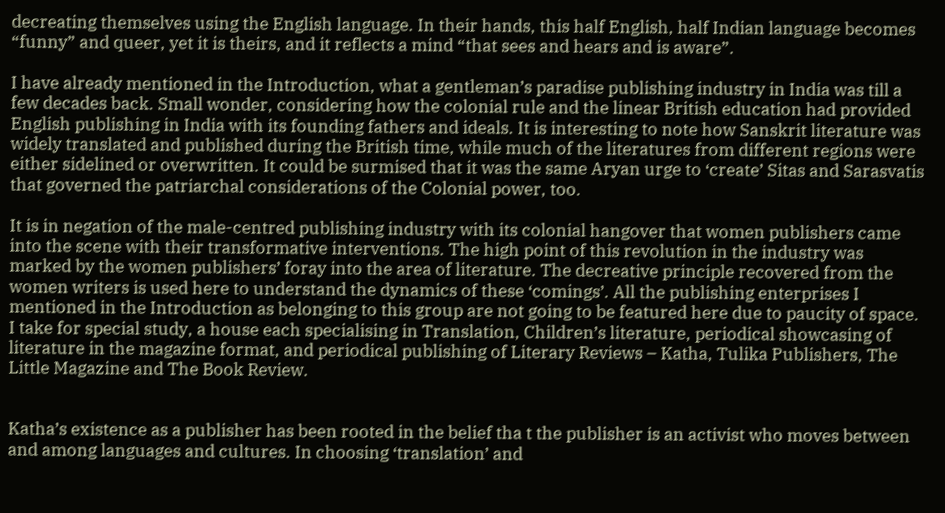decreating themselves using the English language. In their hands, this half English, half Indian language becomes “funny” and queer, yet it is theirs, and it reflects a mind “that sees and hears and is aware”.

I have already mentioned in the Introduction, what a gentleman’s paradise publishing industry in India was till a few decades back. Small wonder, considering how the colonial rule and the linear British education had provided English publishing in India with its founding fathers and ideals. It is interesting to note how Sanskrit literature was widely translated and published during the British time, while much of the literatures from different regions were either sidelined or overwritten. It could be surmised that it was the same Aryan urge to ‘create’ Sitas and Sarasvatis that governed the patriarchal considerations of the Colonial power, too.

It is in negation of the male-centred publishing industry with its colonial hangover that women publishers came into the scene with their transformative interventions. The high point of this revolution in the industry was marked by the women publishers’ foray into the area of literature. The decreative principle recovered from the women writers is used here to understand the dynamics of these ‘comings’. All the publishing enterprises I mentioned in the Introduction as belonging to this group are not going to be featured here due to paucity of space. I take for special study, a house each specialising in Translation, Children’s literature, periodical showcasing of literature in the magazine format, and periodical publishing of Literary Reviews – Katha, Tulika Publishers, The Little Magazine and The Book Review.


Katha’s existence as a publisher has been rooted in the belief tha t the publisher is an activist who moves between and among languages and cultures. In choosing ‘translation’ and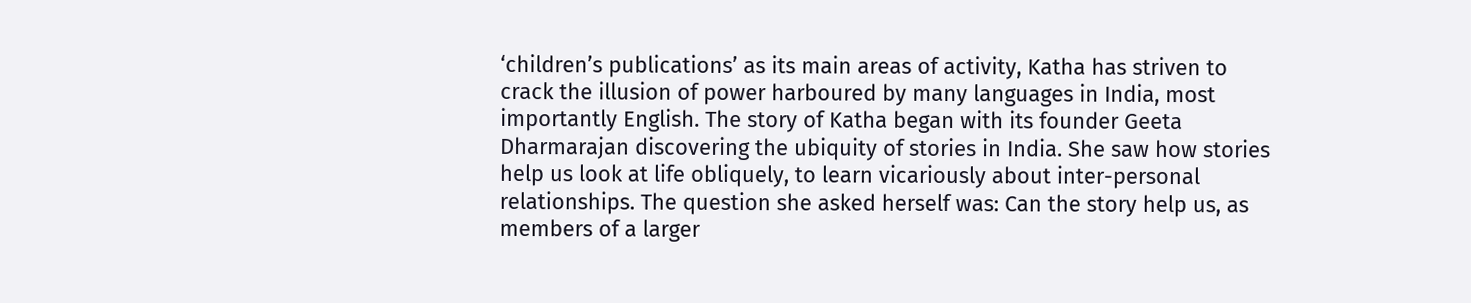‘children’s publications’ as its main areas of activity, Katha has striven to crack the illusion of power harboured by many languages in India, most importantly English. The story of Katha began with its founder Geeta Dharmarajan discovering the ubiquity of stories in India. She saw how stories help us look at life obliquely, to learn vicariously about inter-personal relationships. The question she asked herself was: Can the story help us, as members of a larger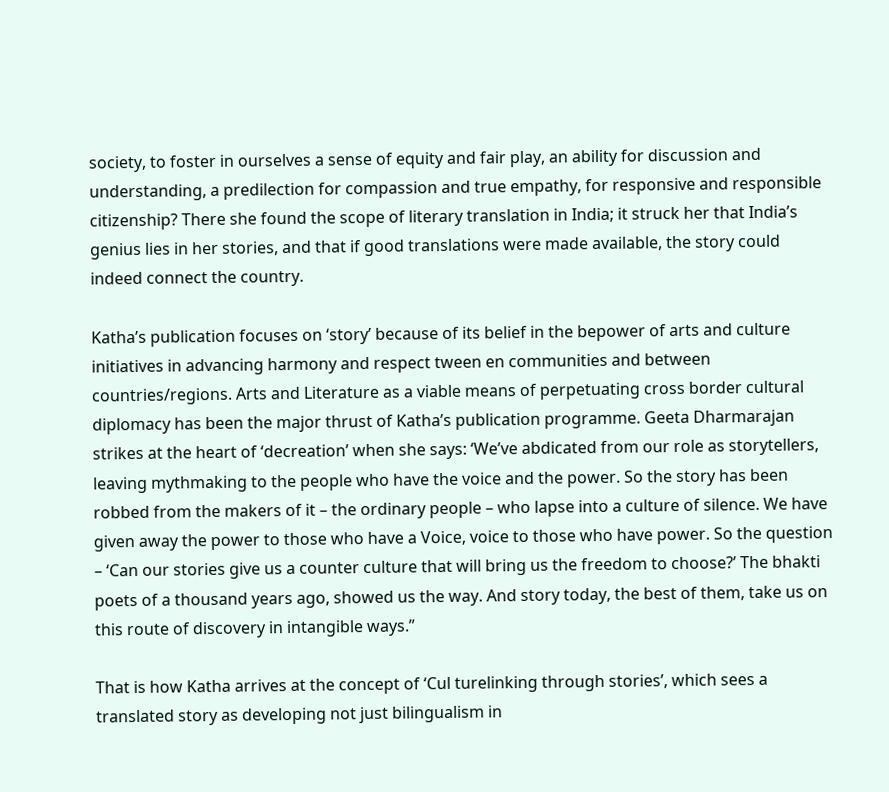society, to foster in ourselves a sense of equity and fair play, an ability for discussion and understanding, a predilection for compassion and true empathy, for responsive and responsible citizenship? There she found the scope of literary translation in India; it struck her that India’s genius lies in her stories, and that if good translations were made available, the story could indeed connect the country.

Katha’s publication focuses on ‘story’ because of its belief in the bepower of arts and culture initiatives in advancing harmony and respect tween en communities and between countries/regions. Arts and Literature as a viable means of perpetuating cross border cultural diplomacy has been the major thrust of Katha’s publication programme. Geeta Dharmarajan strikes at the heart of ‘decreation’ when she says: ‘We’ve abdicated from our role as storytellers, leaving mythmaking to the people who have the voice and the power. So the story has been robbed from the makers of it – the ordinary people – who lapse into a culture of silence. We have given away the power to those who have a Voice, voice to those who have power. So the question – ‘Can our stories give us a counter culture that will bring us the freedom to choose?’ The bhakti poets of a thousand years ago, showed us the way. And story today, the best of them, take us on this route of discovery in intangible ways.”

That is how Katha arrives at the concept of ‘Cul turelinking through stories’, which sees a translated story as developing not just bilingualism in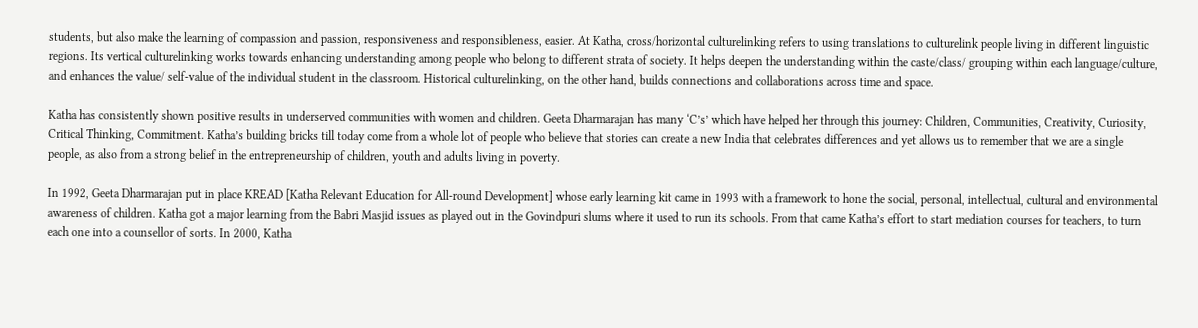students, but also make the learning of compassion and passion, responsiveness and responsibleness, easier. At Katha, cross/horizontal culturelinking refers to using translations to culturelink people living in different linguistic regions. Its vertical culturelinking works towards enhancing understanding among people who belong to different strata of society. It helps deepen the understanding within the caste/class/ grouping within each language/culture, and enhances the value/ self-value of the individual student in the classroom. Historical culturelinking, on the other hand, builds connections and collaborations across time and space.

Katha has consistently shown positive results in underserved communities with women and children. Geeta Dharmarajan has many ‘C’s’ which have helped her through this journey: Children, Communities, Creativity, Curiosity, Critical Thinking, Commitment. Katha’s building bricks till today come from a whole lot of people who believe that stories can create a new India that celebrates differences and yet allows us to remember that we are a single people, as also from a strong belief in the entrepreneurship of children, youth and adults living in poverty.

In 1992, Geeta Dharmarajan put in place KREAD [Katha Relevant Education for All-round Development] whose early learning kit came in 1993 with a framework to hone the social, personal, intellectual, cultural and environmental awareness of children. Katha got a major learning from the Babri Masjid issues as played out in the Govindpuri slums where it used to run its schools. From that came Katha’s effort to start mediation courses for teachers, to turn each one into a counsellor of sorts. In 2000, Katha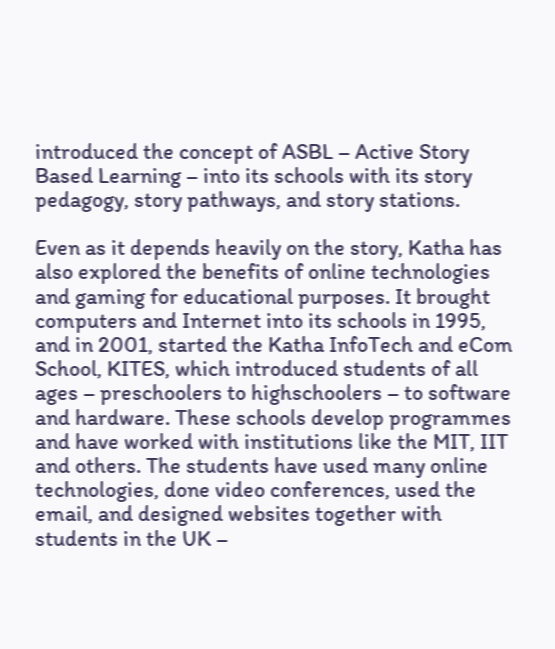introduced the concept of ASBL – Active Story Based Learning – into its schools with its story pedagogy, story pathways, and story stations.

Even as it depends heavily on the story, Katha has also explored the benefits of online technologies and gaming for educational purposes. It brought computers and Internet into its schools in 1995, and in 2001, started the Katha InfoTech and eCom School, KITES, which introduced students of all ages – preschoolers to highschoolers – to software and hardware. These schools develop programmes and have worked with institutions like the MIT, IIT and others. The students have used many online technologies, done video conferences, used the email, and designed websites together with students in the UK –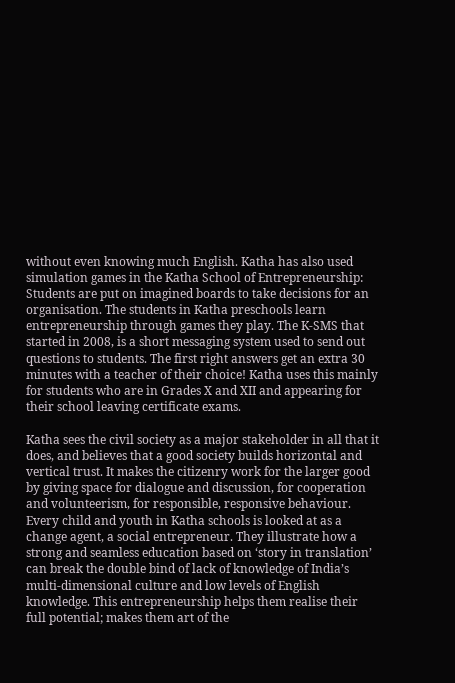without even knowing much English. Katha has also used simulation games in the Katha School of Entrepreneurship: Students are put on imagined boards to take decisions for an organisation. The students in Katha preschools learn entrepreneurship through games they play. The K-SMS that started in 2008, is a short messaging system used to send out questions to students. The first right answers get an extra 30 minutes with a teacher of their choice! Katha uses this mainly for students who are in Grades X and XII and appearing for their school leaving certificate exams.

Katha sees the civil society as a major stakeholder in all that it does, and believes that a good society builds horizontal and vertical trust. It makes the citizenry work for the larger good by giving space for dialogue and discussion, for cooperation and volunteerism, for responsible, responsive behaviour. Every child and youth in Katha schools is looked at as a change agent, a social entrepreneur. They illustrate how a strong and seamless education based on ‘story in translation’ can break the double bind of lack of knowledge of India’s multi-dimensional culture and low levels of English knowledge. This entrepreneurship helps them realise their full potential; makes them art of the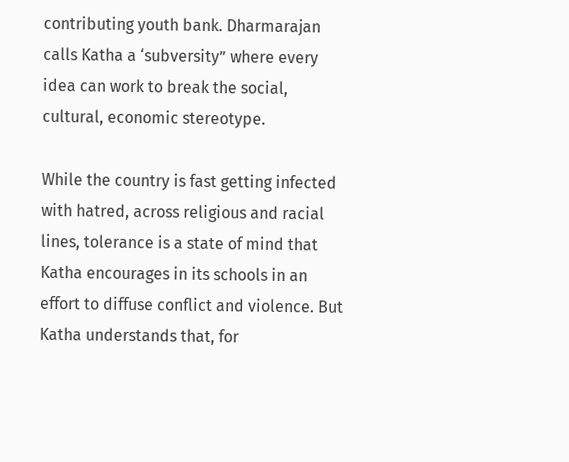contributing youth bank. Dharmarajan calls Katha a ‘subversity” where every idea can work to break the social, cultural, economic stereotype.

While the country is fast getting infected with hatred, across religious and racial lines, tolerance is a state of mind that Katha encourages in its schools in an effort to diffuse conflict and violence. But Katha understands that, for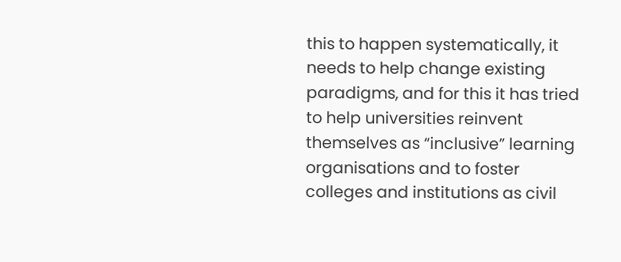this to happen systematically, it needs to help change existing paradigms, and for this it has tried to help universities reinvent themselves as “inclusive” learning organisations and to foster colleges and institutions as civil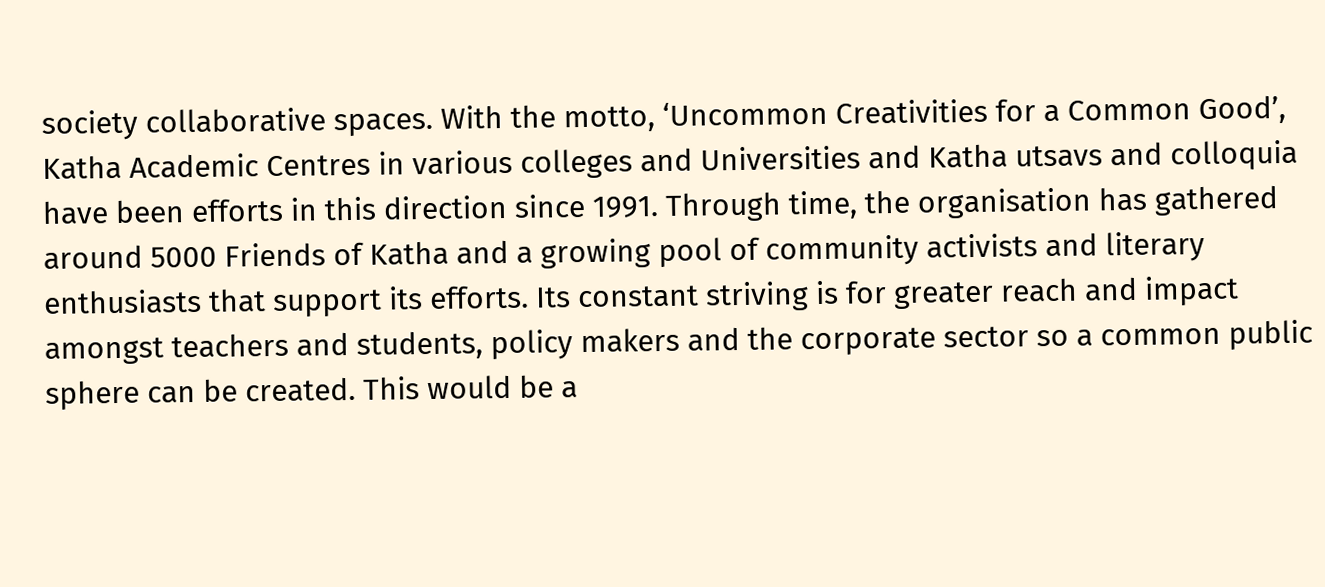society collaborative spaces. With the motto, ‘Uncommon Creativities for a Common Good’, Katha Academic Centres in various colleges and Universities and Katha utsavs and colloquia have been efforts in this direction since 1991. Through time, the organisation has gathered around 5000 Friends of Katha and a growing pool of community activists and literary enthusiasts that support its efforts. Its constant striving is for greater reach and impact amongst teachers and students, policy makers and the corporate sector so a common public sphere can be created. This would be a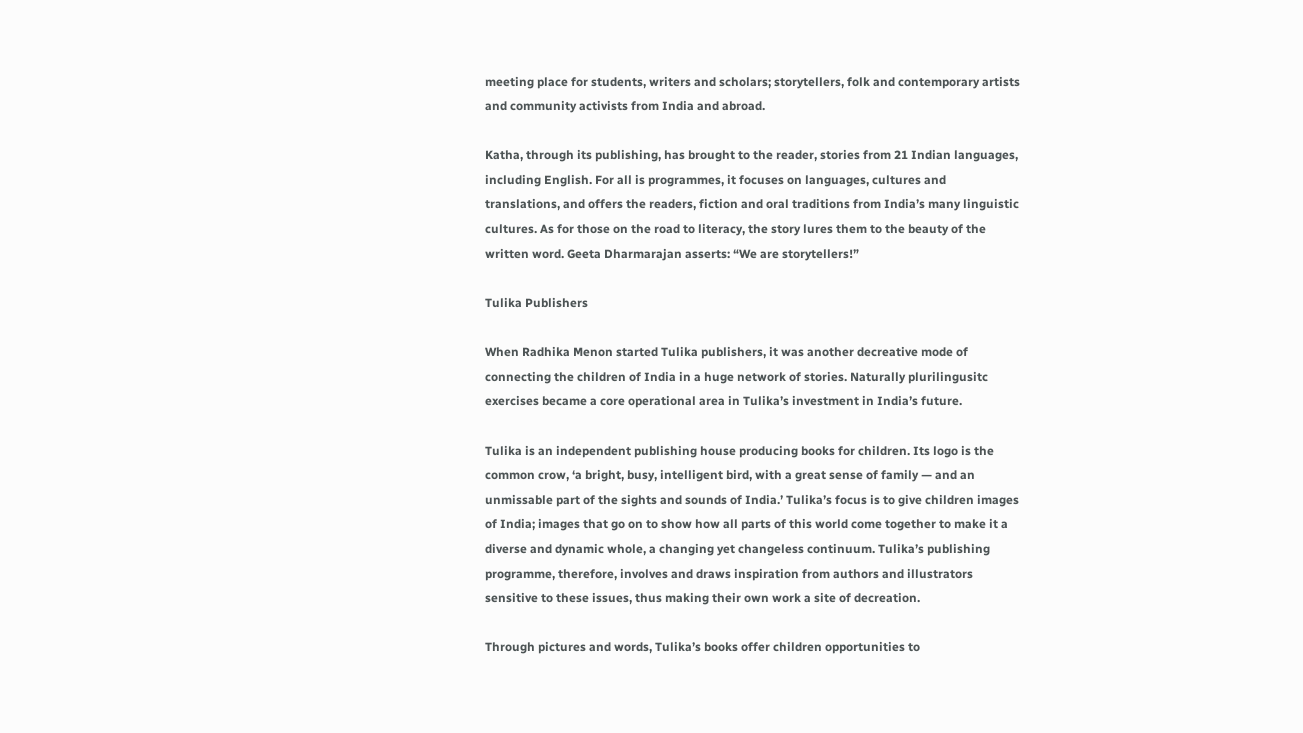meeting place for students, writers and scholars; storytellers, folk and contemporary artists and community activists from India and abroad.

Katha, through its publishing, has brought to the reader, stories from 21 Indian languages, including English. For all is programmes, it focuses on languages, cultures and translations, and offers the readers, fiction and oral traditions from India’s many linguistic cultures. As for those on the road to literacy, the story lures them to the beauty of the written word. Geeta Dharmarajan asserts: “We are storytellers!”

Tulika Publishers

When Radhika Menon started Tulika publishers, it was another decreative mode of connecting the children of India in a huge network of stories. Naturally plurilingusitc exercises became a core operational area in Tulika’s investment in India’s future.

Tulika is an independent publishing house producing books for children. Its logo is the common crow, ‘a bright, busy, intelligent bird, with a great sense of family — and an unmissable part of the sights and sounds of India.’ Tulika’s focus is to give children images of India; images that go on to show how all parts of this world come together to make it a diverse and dynamic whole, a changing yet changeless continuum. Tulika’s publishing programme, therefore, involves and draws inspiration from authors and illustrators sensitive to these issues, thus making their own work a site of decreation.

Through pictures and words, Tulika’s books offer children opportunities to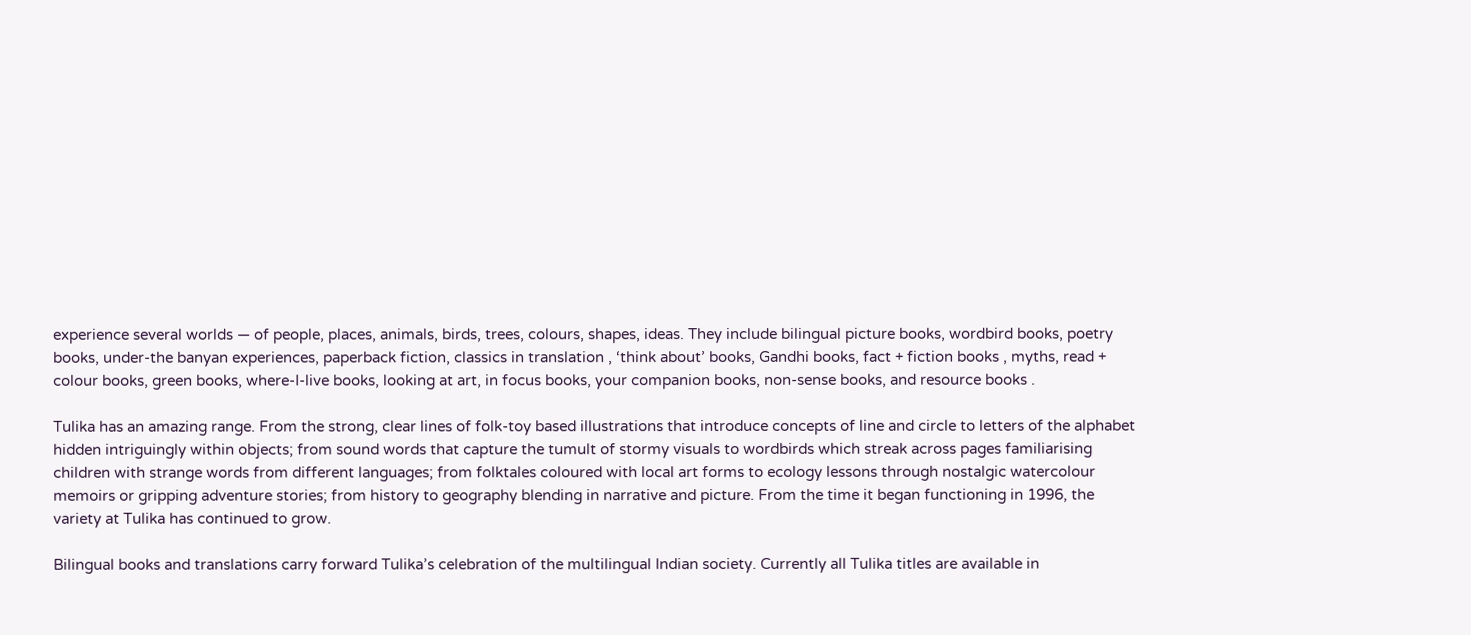experience several worlds — of people, places, animals, birds, trees, colours, shapes, ideas. They include bilingual picture books, wordbird books, poetry books, under-the banyan experiences, paperback fiction, classics in translation , ‘think about’ books, Gandhi books, fact + fiction books , myths, read + colour books, green books, where-I-live books, looking at art, in focus books, your companion books, non-sense books, and resource books .

Tulika has an amazing range. From the strong, clear lines of folk-toy based illustrations that introduce concepts of line and circle to letters of the alphabet hidden intriguingly within objects; from sound words that capture the tumult of stormy visuals to wordbirds which streak across pages familiarising children with strange words from different languages; from folktales coloured with local art forms to ecology lessons through nostalgic watercolour memoirs or gripping adventure stories; from history to geography blending in narrative and picture. From the time it began functioning in 1996, the variety at Tulika has continued to grow.

Bilingual books and translations carry forward Tulika’s celebration of the multilingual Indian society. Currently all Tulika titles are available in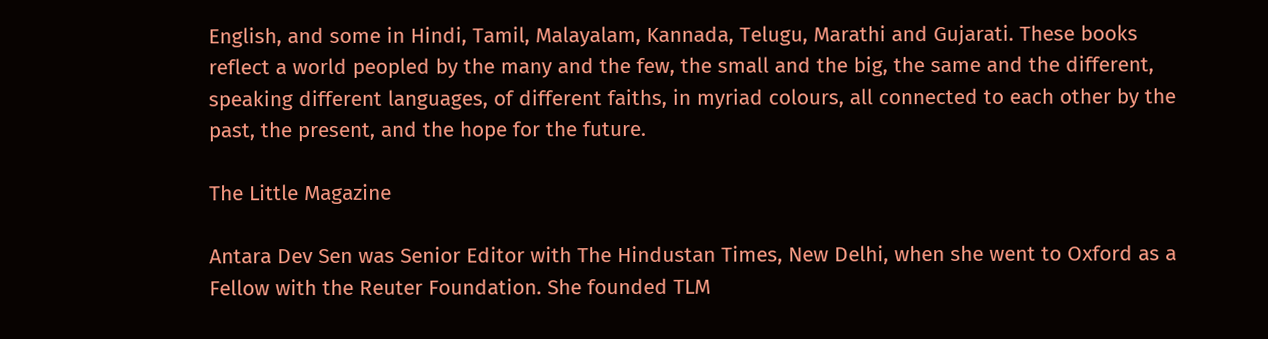English, and some in Hindi, Tamil, Malayalam, Kannada, Telugu, Marathi and Gujarati. These books reflect a world peopled by the many and the few, the small and the big, the same and the different, speaking different languages, of different faiths, in myriad colours, all connected to each other by the past, the present, and the hope for the future.

The Little Magazine

Antara Dev Sen was Senior Editor with The Hindustan Times, New Delhi, when she went to Oxford as a Fellow with the Reuter Foundation. She founded TLM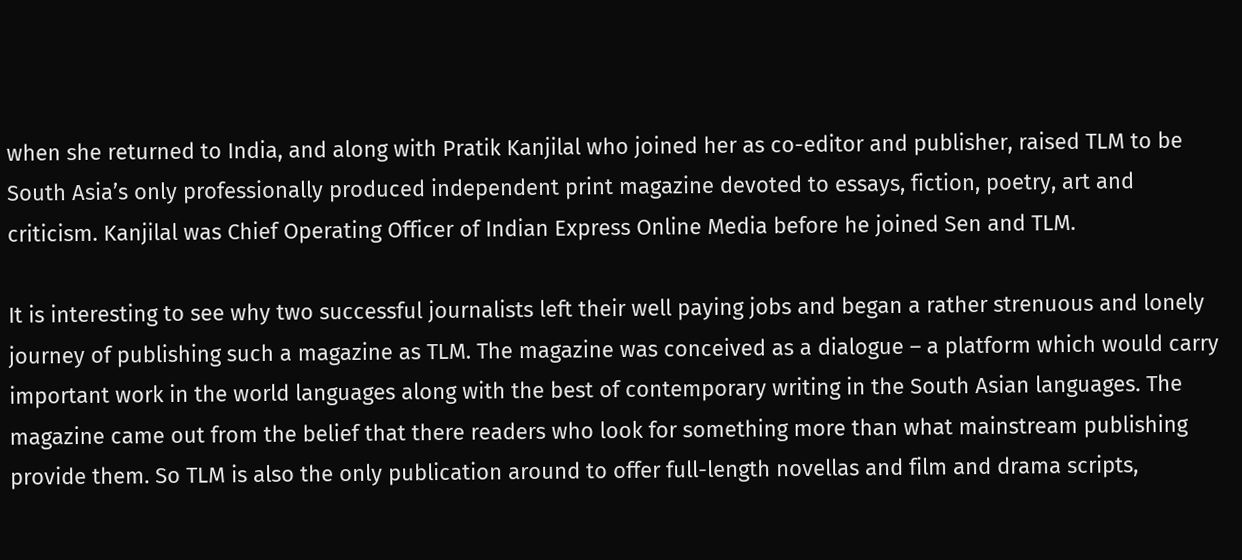when she returned to India, and along with Pratik Kanjilal who joined her as co-editor and publisher, raised TLM to be South Asia’s only professionally produced independent print magazine devoted to essays, fiction, poetry, art and criticism. Kanjilal was Chief Operating Officer of Indian Express Online Media before he joined Sen and TLM.

It is interesting to see why two successful journalists left their well paying jobs and began a rather strenuous and lonely journey of publishing such a magazine as TLM. The magazine was conceived as a dialogue – a platform which would carry important work in the world languages along with the best of contemporary writing in the South Asian languages. The magazine came out from the belief that there readers who look for something more than what mainstream publishing provide them. So TLM is also the only publication around to offer full-length novellas and film and drama scripts,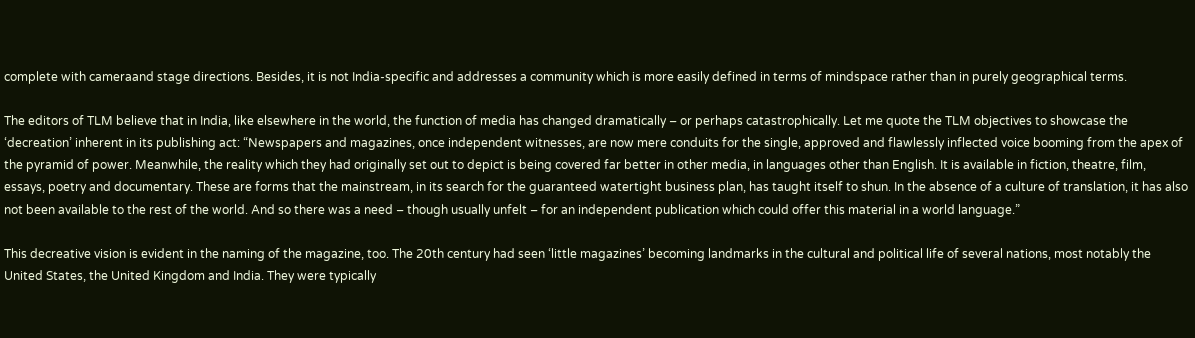complete with cameraand stage directions. Besides, it is not India-specific and addresses a community which is more easily defined in terms of mindspace rather than in purely geographical terms.

The editors of TLM believe that in India, like elsewhere in the world, the function of media has changed dramatically – or perhaps catastrophically. Let me quote the TLM objectives to showcase the ‘decreation’ inherent in its publishing act: “Newspapers and magazines, once independent witnesses, are now mere conduits for the single, approved and flawlessly inflected voice booming from the apex of the pyramid of power. Meanwhile, the reality which they had originally set out to depict is being covered far better in other media, in languages other than English. It is available in fiction, theatre, film, essays, poetry and documentary. These are forms that the mainstream, in its search for the guaranteed watertight business plan, has taught itself to shun. In the absence of a culture of translation, it has also not been available to the rest of the world. And so there was a need – though usually unfelt – for an independent publication which could offer this material in a world language.”

This decreative vision is evident in the naming of the magazine, too. The 20th century had seen ‘little magazines’ becoming landmarks in the cultural and political life of several nations, most notably the United States, the United Kingdom and India. They were typically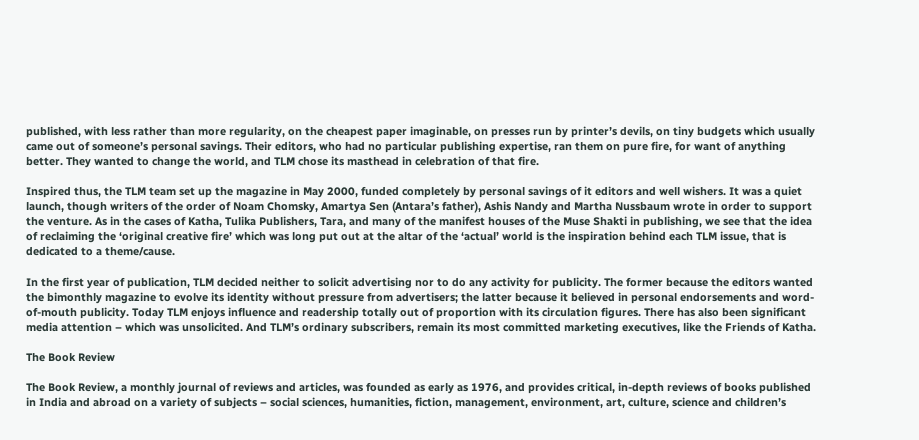published, with less rather than more regularity, on the cheapest paper imaginable, on presses run by printer’s devils, on tiny budgets which usually came out of someone’s personal savings. Their editors, who had no particular publishing expertise, ran them on pure fire, for want of anything better. They wanted to change the world, and TLM chose its masthead in celebration of that fire.

Inspired thus, the TLM team set up the magazine in May 2000, funded completely by personal savings of it editors and well wishers. It was a quiet launch, though writers of the order of Noam Chomsky, Amartya Sen (Antara’s father), Ashis Nandy and Martha Nussbaum wrote in order to support the venture. As in the cases of Katha, Tulika Publishers, Tara, and many of the manifest houses of the Muse Shakti in publishing, we see that the idea of reclaiming the ‘original creative fire’ which was long put out at the altar of the ‘actual’ world is the inspiration behind each TLM issue, that is dedicated to a theme/cause.

In the first year of publication, TLM decided neither to solicit advertising nor to do any activity for publicity. The former because the editors wanted the bimonthly magazine to evolve its identity without pressure from advertisers; the latter because it believed in personal endorsements and word-of-mouth publicity. Today TLM enjoys influence and readership totally out of proportion with its circulation figures. There has also been significant media attention – which was unsolicited. And TLM’s ordinary subscribers, remain its most committed marketing executives, like the Friends of Katha.

The Book Review

The Book Review, a monthly journal of reviews and articles, was founded as early as 1976, and provides critical, in-depth reviews of books published in India and abroad on a variety of subjects – social sciences, humanities, fiction, management, environment, art, culture, science and children’s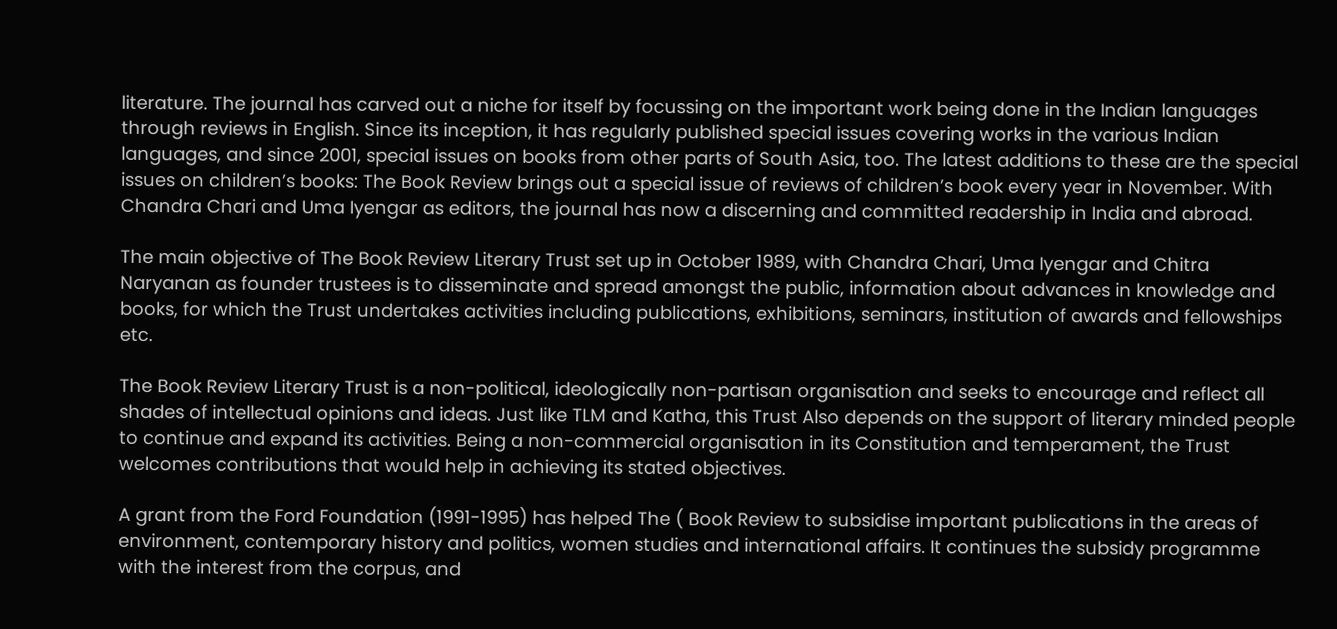literature. The journal has carved out a niche for itself by focussing on the important work being done in the Indian languages through reviews in English. Since its inception, it has regularly published special issues covering works in the various Indian languages, and since 2001, special issues on books from other parts of South Asia, too. The latest additions to these are the special issues on children’s books: The Book Review brings out a special issue of reviews of children’s book every year in November. With Chandra Chari and Uma Iyengar as editors, the journal has now a discerning and committed readership in India and abroad.

The main objective of The Book Review Literary Trust set up in October 1989, with Chandra Chari, Uma Iyengar and Chitra Naryanan as founder trustees is to disseminate and spread amongst the public, information about advances in knowledge and books, for which the Trust undertakes activities including publications, exhibitions, seminars, institution of awards and fellowships etc.

The Book Review Literary Trust is a non-political, ideologically non-partisan organisation and seeks to encourage and reflect all shades of intellectual opinions and ideas. Just like TLM and Katha, this Trust Also depends on the support of literary minded people to continue and expand its activities. Being a non-commercial organisation in its Constitution and temperament, the Trust welcomes contributions that would help in achieving its stated objectives.

A grant from the Ford Foundation (1991-1995) has helped The ( Book Review to subsidise important publications in the areas of environment, contemporary history and politics, women studies and international affairs. It continues the subsidy programme with the interest from the corpus, and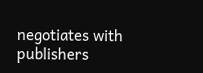negotiates with publishers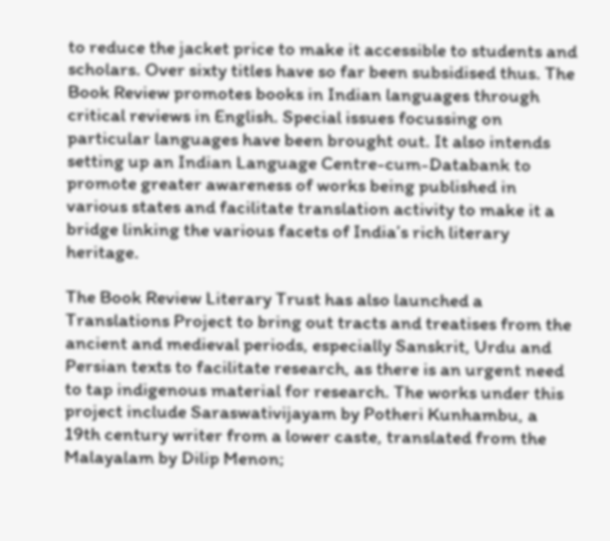to reduce the jacket price to make it accessible to students and scholars. Over sixty titles have so far been subsidised thus. The Book Review promotes books in Indian languages through critical reviews in English. Special issues focussing on particular languages have been brought out. It also intends setting up an Indian Language Centre-cum-Databank to promote greater awareness of works being published in various states and facilitate translation activity to make it a bridge linking the various facets of India’s rich literary heritage.

The Book Review Literary Trust has also launched a Translations Project to bring out tracts and treatises from the ancient and medieval periods, especially Sanskrit, Urdu and Persian texts to facilitate research, as there is an urgent need to tap indigenous material for research. The works under this project include Saraswativijayam by Potheri Kunhambu, a 19th century writer from a lower caste, translated from the Malayalam by Dilip Menon;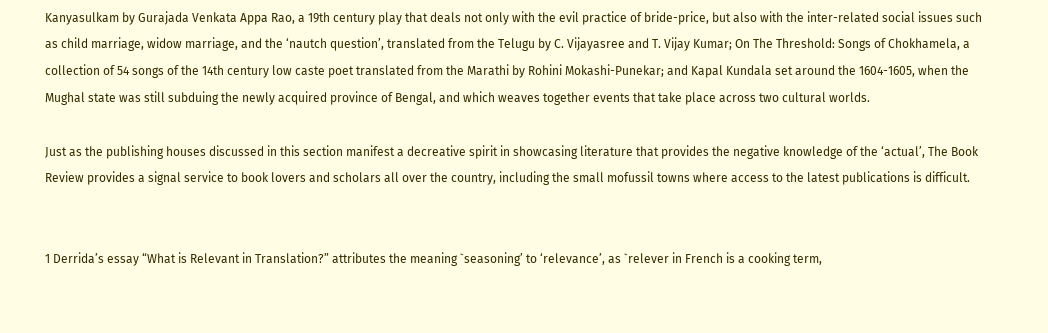Kanyasulkam by Gurajada Venkata Appa Rao, a 19th century play that deals not only with the evil practice of bride-price, but also with the inter-related social issues such as child marriage, widow marriage, and the ‘nautch question’, translated from the Telugu by C. Vijayasree and T. Vijay Kumar; On The Threshold: Songs of Chokhamela, a collection of 54 songs of the 14th century low caste poet translated from the Marathi by Rohini Mokashi-Punekar; and Kapal Kundala set around the 1604-1605, when the Mughal state was still subduing the newly acquired province of Bengal, and which weaves together events that take place across two cultural worlds.

Just as the publishing houses discussed in this section manifest a decreative spirit in showcasing literature that provides the negative knowledge of the ‘actual’, The Book Review provides a signal service to book lovers and scholars all over the country, including the small mofussil towns where access to the latest publications is difficult.


1 Derrida’s essay “What is Relevant in Translation?” attributes the meaning `seasoning’ to ‘relevance’, as `relever in French is a cooking term,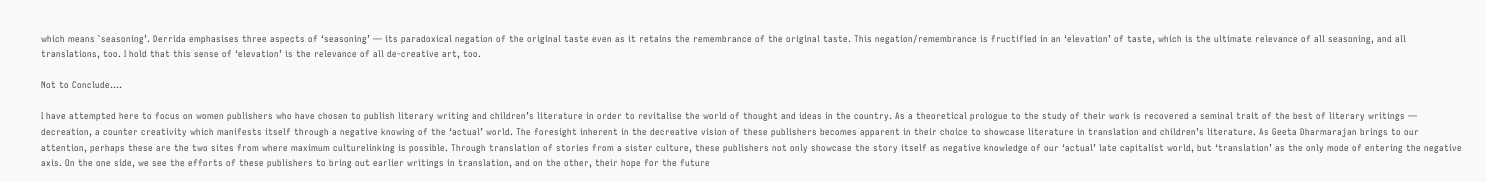which means `seasoning’. Derrida emphasises three aspects of ‘seasoning’ — its paradoxical negation of the original taste even as it retains the remembrance of the original taste. This negation/remembrance is fructified in an ‘elevation’ of taste, which is the ultimate relevance of all seasoning, and all translations, too. I hold that this sense of ‘elevation’ is the relevance of all de-creative art, too.

Not to Conclude….

I have attempted here to focus on women publishers who have chosen to publish literary writing and children’s literature in order to revitalise the world of thought and ideas in the country. As a theoretical prologue to the study of their work is recovered a seminal trait of the best of literary writings — decreation, a counter creativity which manifests itself through a negative knowing of the ‘actual’ world. The foresight inherent in the decreative vision of these publishers becomes apparent in their choice to showcase literature in translation and children’s literature. As Geeta Dharmarajan brings to our attention, perhaps these are the two sites from where maximum culturelinking is possible. Through translation of stories from a sister culture, these publishers not only showcase the story itself as negative knowledge of our ‘actual’ late capitalist world, but ‘translation’ as the only mode of entering the negative axis. On the one side, we see the efforts of these publishers to bring out earlier writings in translation, and on the other, their hope for the future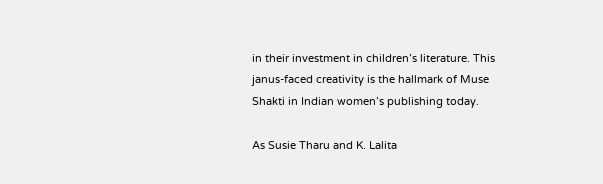in their investment in children’s literature. This janus-faced creativity is the hallmark of Muse Shakti in Indian women’s publishing today.

As Susie Tharu and K. Lalita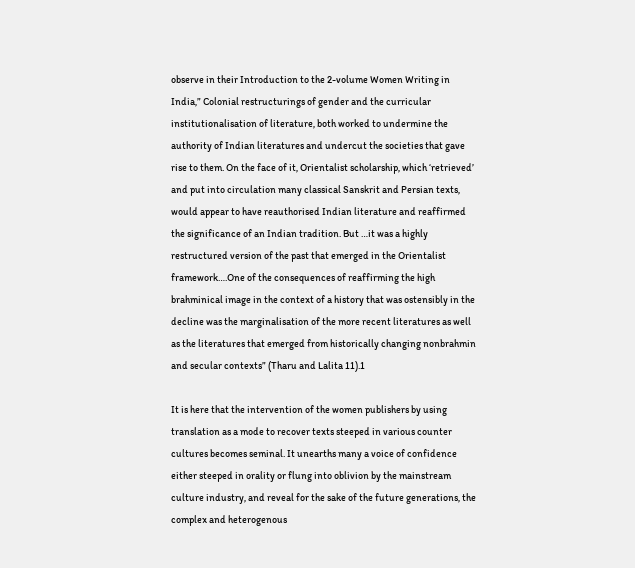observe in their Introduction to the 2-volume Women Writing in India,” Colonial restructurings of gender and the curricular institutionalisation of literature, both worked to undermine the authority of Indian literatures and undercut the societies that gave rise to them. On the face of it, Orientalist scholarship, which ‘retrieved’ and put into circulation many classical Sanskrit and Persian texts, would appear to have reauthorised Indian literature and reaffirmed the significance of an Indian tradition. But …it was a highly restructured version of the past that emerged in the Orientalist framework….One of the consequences of reaffirming the high brahminical image in the context of a history that was ostensibly in the decline was the marginalisation of the more recent literatures as well as the literatures that emerged from historically changing nonbrahmin and secular contexts” (Tharu and Lalita 11).1

It is here that the intervention of the women publishers by using translation as a mode to recover texts steeped in various counter cultures becomes seminal. It unearths many a voice of confidence either steeped in orality or flung into oblivion by the mainstream culture industry, and reveal for the sake of the future generations, the complex and heterogenous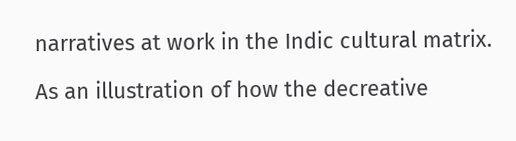narratives at work in the Indic cultural matrix.

As an illustration of how the decreative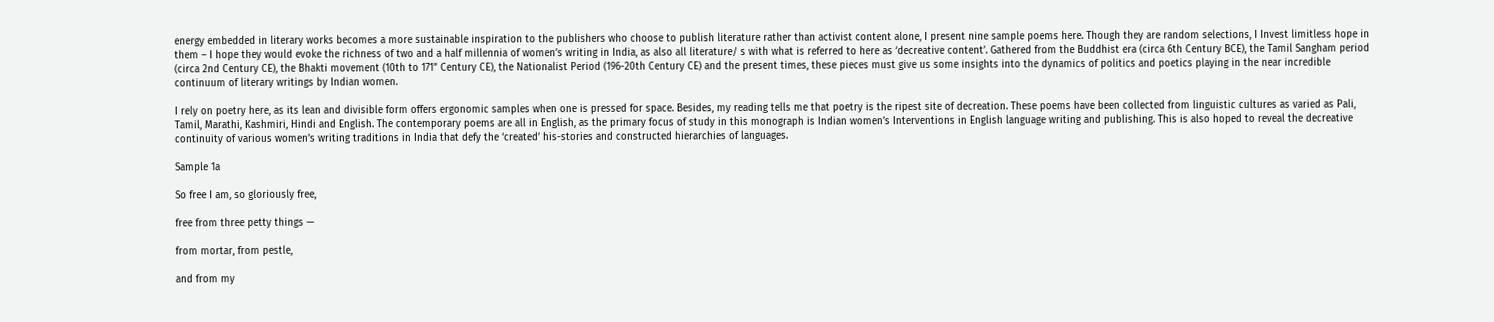energy embedded in literary works becomes a more sustainable inspiration to the publishers who choose to publish literature rather than activist content alone, I present nine sample poems here. Though they are random selections, I Invest limitless hope in them – I hope they would evoke the richness of two and a half millennia of women’s writing in India, as also all literature/ s with what is referred to here as ‘decreative content’. Gathered from the Buddhist era (circa 6th Century BCE), the Tamil Sangham period (circa 2nd Century CE), the Bhakti movement (10th to 171” Century CE), the Nationalist Period (196-20th Century CE) and the present times, these pieces must give us some insights into the dynamics of politics and poetics playing in the near incredible continuum of literary writings by Indian women.

I rely on poetry here, as its lean and divisible form offers ergonomic samples when one is pressed for space. Besides, my reading tells me that poetry is the ripest site of decreation. These poems have been collected from linguistic cultures as varied as Pali, Tamil, Marathi, Kashmiri, Hindi and English. The contemporary poems are all in English, as the primary focus of study in this monograph is Indian women’s Interventions in English language writing and publishing. This is also hoped to reveal the decreative continuity of various women’s writing traditions in India that defy the ‘created’ his-stories and constructed hierarchies of languages.

Sample 1a

So free I am, so gloriously free,

free from three petty things —

from mortar, from pestle,

and from my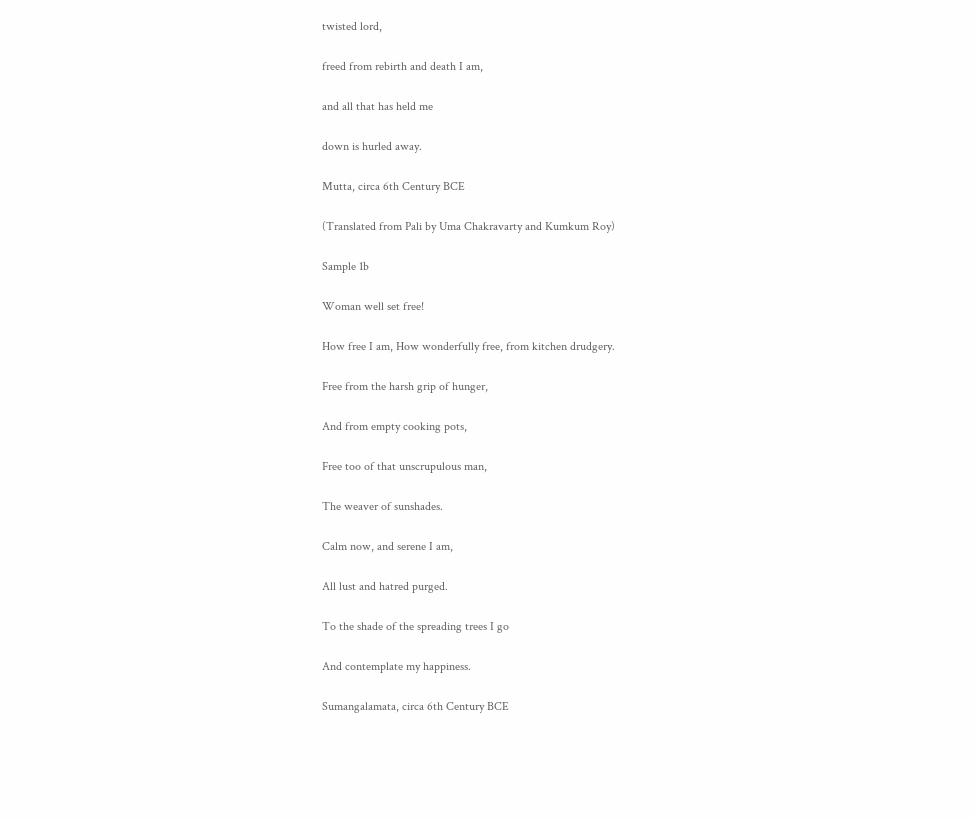twisted lord,

freed from rebirth and death I am,

and all that has held me

down is hurled away.

Mutta, circa 6th Century BCE

(Translated from Pali by Uma Chakravarty and Kumkum Roy)

Sample 1b

Woman well set free!

How free I am, How wonderfully free, from kitchen drudgery.

Free from the harsh grip of hunger,

And from empty cooking pots,

Free too of that unscrupulous man,

The weaver of sunshades.

Calm now, and serene I am,

All lust and hatred purged.

To the shade of the spreading trees I go

And contemplate my happiness.

Sumangalamata, circa 6th Century BCE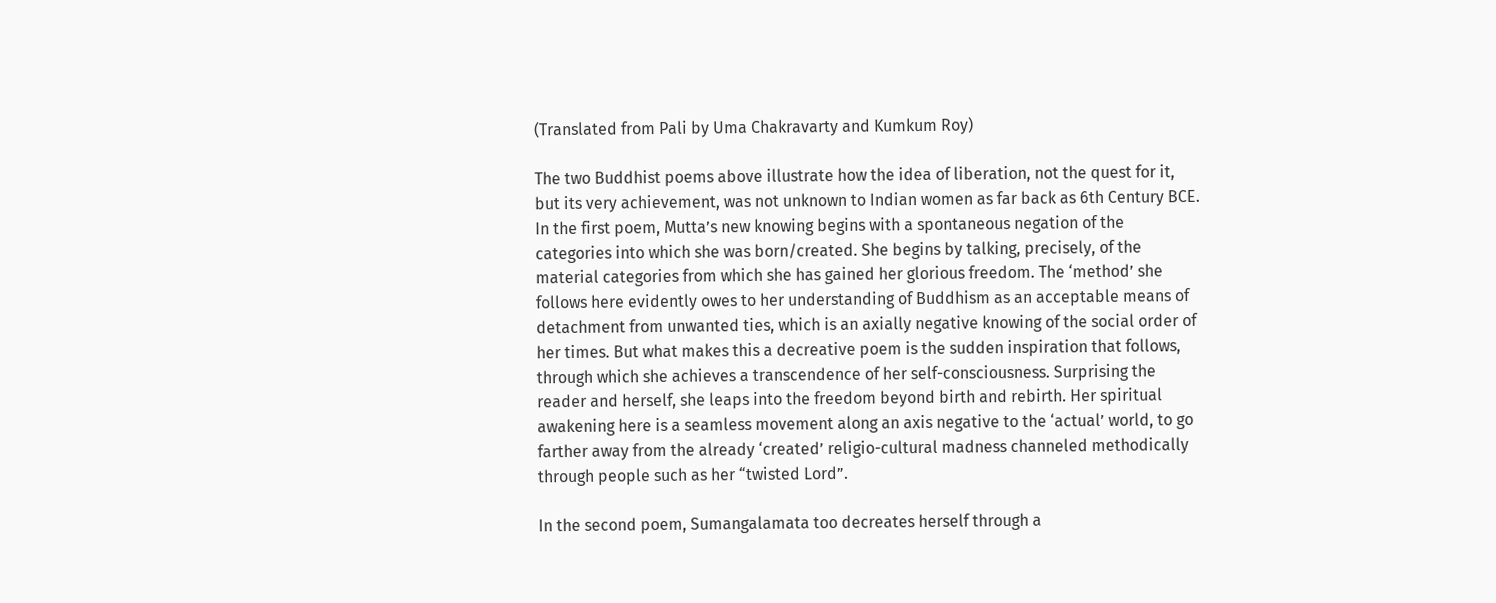(Translated from Pali by Uma Chakravarty and Kumkum Roy)

The two Buddhist poems above illustrate how the idea of liberation, not the quest for it, but its very achievement, was not unknown to Indian women as far back as 6th Century BCE. In the first poem, Mutta’s new knowing begins with a spontaneous negation of the categories into which she was born/created. She begins by talking, precisely, of the material categories from which she has gained her glorious freedom. The ‘method’ she follows here evidently owes to her understanding of Buddhism as an acceptable means of detachment from unwanted ties, which is an axially negative knowing of the social order of her times. But what makes this a decreative poem is the sudden inspiration that follows, through which she achieves a transcendence of her self-consciousness. Surprising the reader and herself, she leaps into the freedom beyond birth and rebirth. Her spiritual awakening here is a seamless movement along an axis negative to the ‘actual’ world, to go farther away from the already ‘created’ religio-cultural madness channeled methodically through people such as her “twisted Lord”.

In the second poem, Sumangalamata too decreates herself through a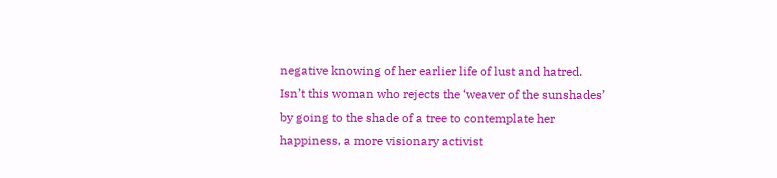negative knowing of her earlier life of lust and hatred. Isn’t this woman who rejects the ‘weaver of the sunshades’ by going to the shade of a tree to contemplate her happiness, a more visionary activist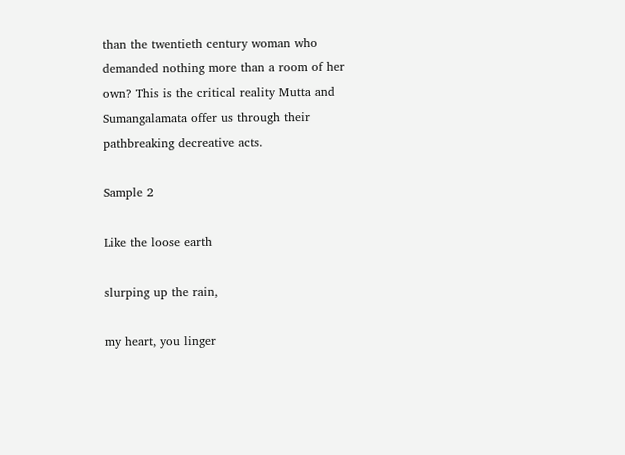than the twentieth century woman who demanded nothing more than a room of her own? This is the critical reality Mutta and Sumangalamata offer us through their pathbreaking decreative acts.

Sample 2

Like the loose earth

slurping up the rain,

my heart, you linger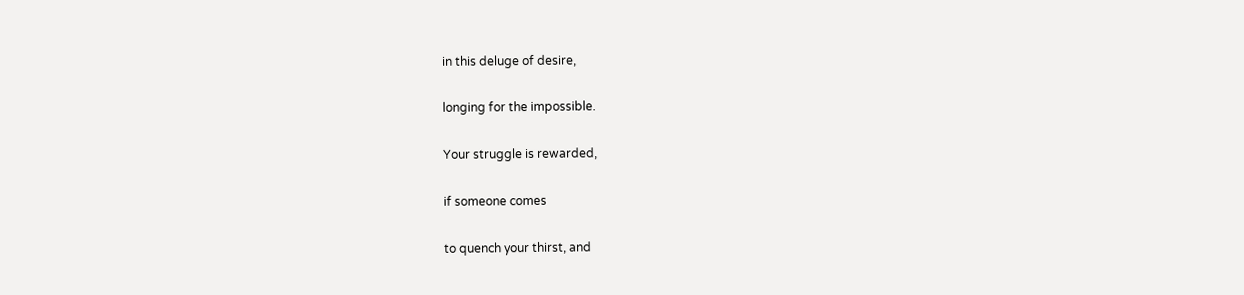in this deluge of desire,

longing for the impossible.

Your struggle is rewarded,

if someone comes

to quench your thirst, and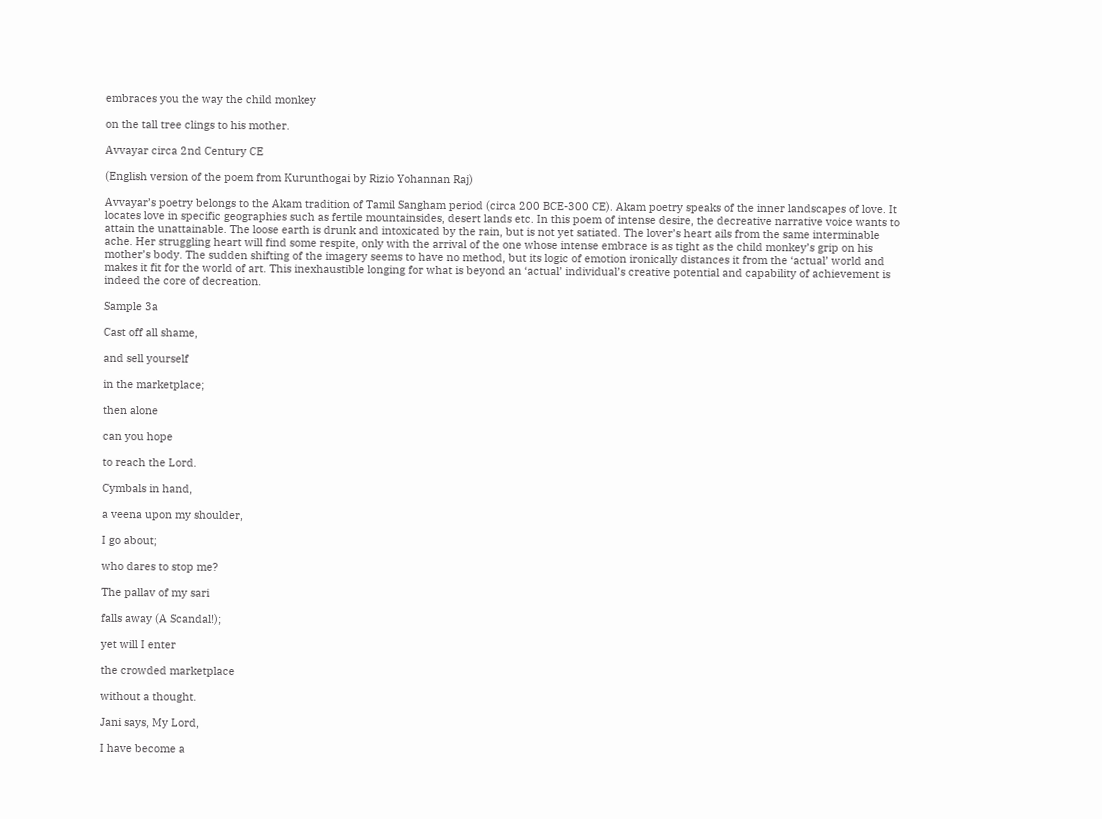embraces you the way the child monkey

on the tall tree clings to his mother.

Avvayar circa 2nd Century CE

(English version of the poem from Kurunthogai by Rizio Yohannan Raj)

Avvayar’s poetry belongs to the Akam tradition of Tamil Sangham period (circa 200 BCE-300 CE). Akam poetry speaks of the inner landscapes of love. It locates love in specific geographies such as fertile mountainsides, desert lands etc. In this poem of intense desire, the decreative narrative voice wants to attain the unattainable. The loose earth is drunk and intoxicated by the rain, but is not yet satiated. The lover’s heart ails from the same interminable ache. Her struggling heart will find some respite, only with the arrival of the one whose intense embrace is as tight as the child monkey’s grip on his mother’s body. The sudden shifting of the imagery seems to have no method, but its logic of emotion ironically distances it from the ‘actual’ world and makes it fit for the world of art. This inexhaustible longing for what is beyond an ‘actual’ individual’s creative potential and capability of achievement is indeed the core of decreation.

Sample 3a

Cast off all shame,

and sell yourself

in the marketplace;

then alone

can you hope

to reach the Lord.

Cymbals in hand,

a veena upon my shoulder,

I go about;

who dares to stop me?

The pallav of my sari

falls away (A Scandal!);

yet will I enter

the crowded marketplace

without a thought.

Jani says, My Lord,

I have become a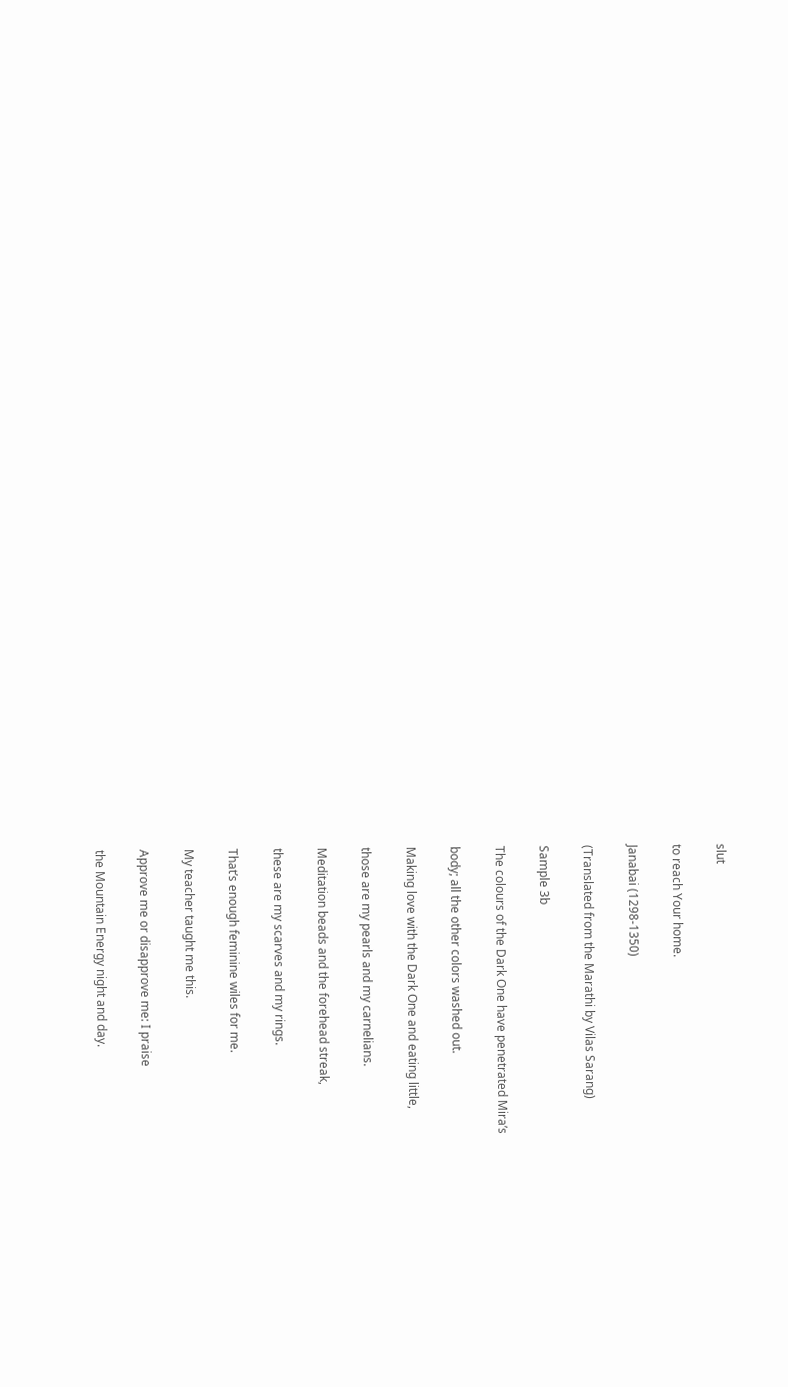slut

to reach Your home.

Janabai (1298-1350)

(Translated from the Marathi by Vilas Sarang)

Sample 3b

The colours of the Dark One have penetrated Mira’s

body; all the other colors washed out.

Making love with the Dark One and eating little,

those are my pearls and my carnelians.

Meditation beads and the forehead streak,

these are my scarves and my rings.

That’s enough feminine wiles for me.

My teacher taught me this.

Approve me or disapprove me: I praise

the Mountain Energy night and day.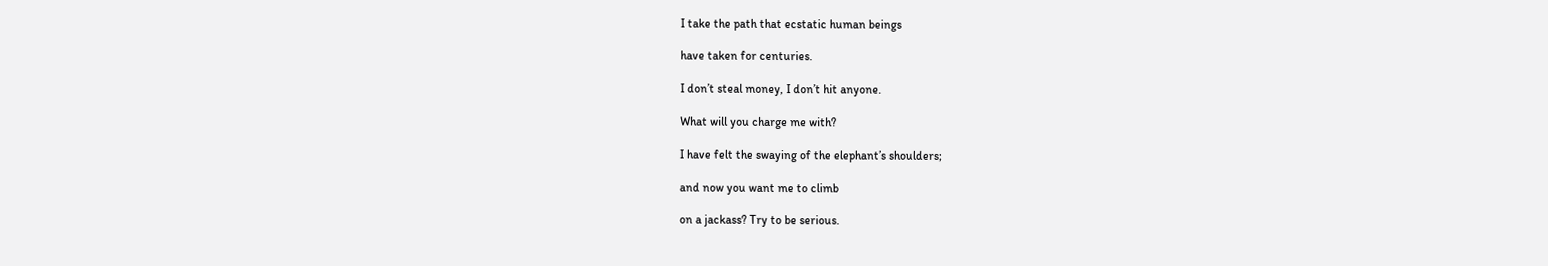I take the path that ecstatic human beings

have taken for centuries.

I don’t steal money, I don’t hit anyone.

What will you charge me with?

I have felt the swaying of the elephant’s shoulders;

and now you want me to climb

on a jackass? Try to be serious.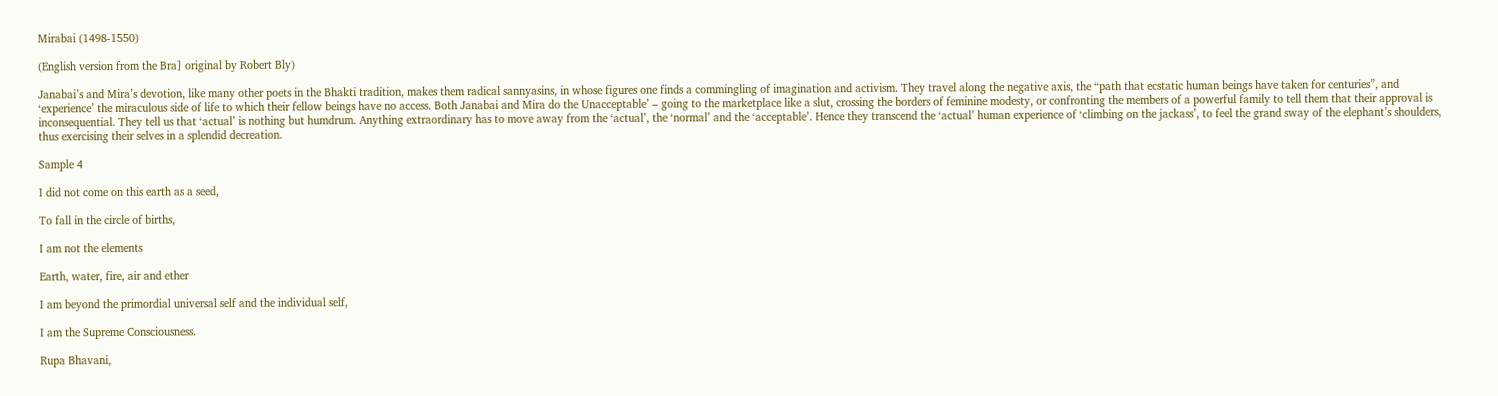Mirabai (1498-1550)

(English version from the Bra] original by Robert Bly)

Janabai’s and Mira’s devotion, like many other poets in the Bhakti tradition, makes them radical sannyasins, in whose figures one finds a commingling of imagination and activism. They travel along the negative axis, the “path that ecstatic human beings have taken for centuries”, and ‘experience’ the miraculous side of life to which their fellow beings have no access. Both Janabai and Mira do the Unacceptable’ – going to the marketplace like a slut, crossing the borders of feminine modesty, or confronting the members of a powerful family to tell them that their approval is inconsequential. They tell us that ‘actual’ is nothing but humdrum. Anything extraordinary has to move away from the ‘actual’, the ‘normal’ and the ‘acceptable’. Hence they transcend the ‘actual’ human experience of ‘climbing on the jackass’, to feel the grand sway of the elephant’s shoulders, thus exercising their selves in a splendid decreation.

Sample 4

I did not come on this earth as a seed,

To fall in the circle of births,

I am not the elements

Earth, water, fire, air and ether

I am beyond the primordial universal self and the individual self,

I am the Supreme Consciousness.

Rupa Bhavani,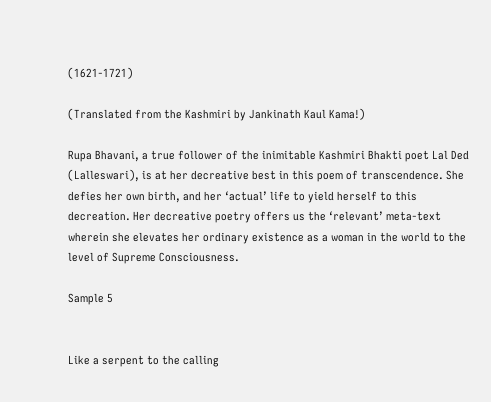(1621-1721)

(Translated from the Kashmiri by Jankinath Kaul Kama!)

Rupa Bhavani, a true follower of the inimitable Kashmiri Bhakti poet Lal Ded (Lalleswari), is at her decreative best in this poem of transcendence. She defies her own birth, and her ‘actual’ life to yield herself to this decreation. Her decreative poetry offers us the ‘relevant’ meta-text wherein she elevates her ordinary existence as a woman in the world to the level of Supreme Consciousness.

Sample 5


Like a serpent to the calling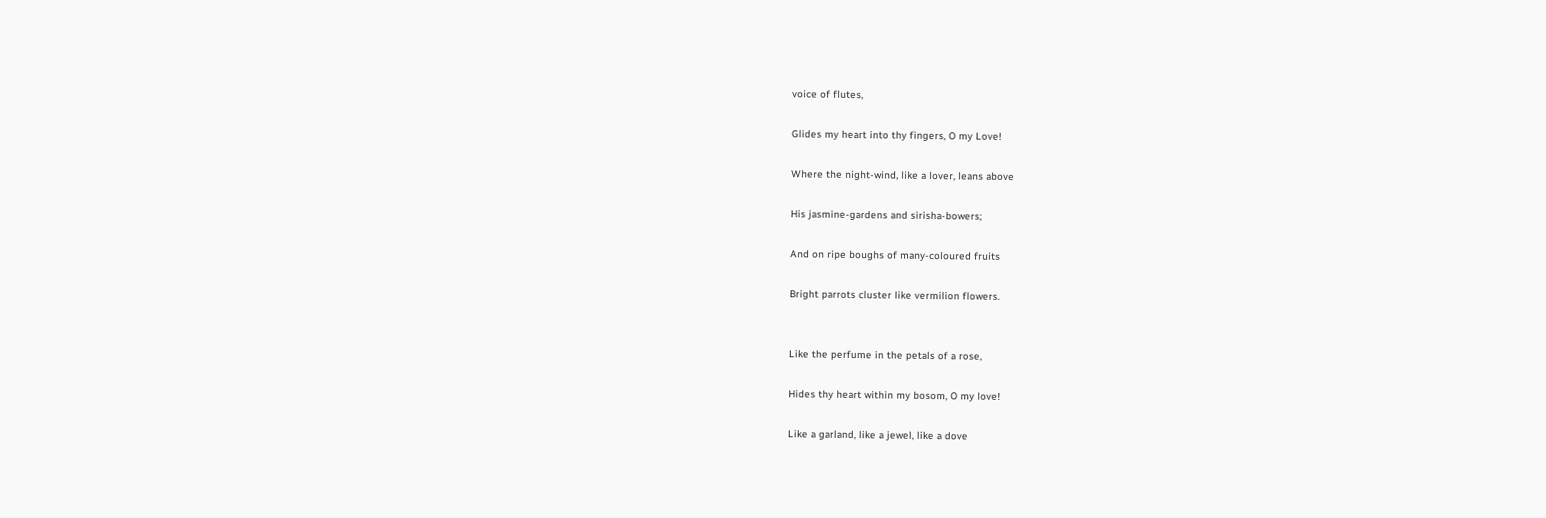voice of flutes,

Glides my heart into thy fingers, O my Love!

Where the night-wind, like a lover, leans above

His jasmine-gardens and sirisha-bowers;

And on ripe boughs of many-coloured fruits

Bright parrots cluster like vermilion flowers.


Like the perfume in the petals of a rose,

Hides thy heart within my bosom, O my love!

Like a garland, like a jewel, like a dove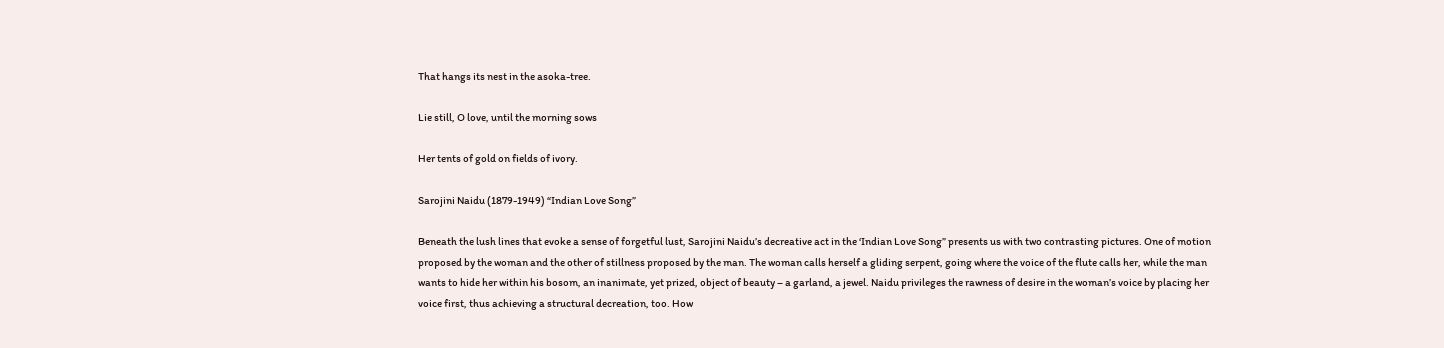That hangs its nest in the asoka-tree.

Lie still, O love, until the morning sows

Her tents of gold on fields of ivory.

Sarojini Naidu (1879-1949) “Indian Love Song”

Beneath the lush lines that evoke a sense of forgetful lust, Sarojini Naidu’s decreative act in the ‘Indian Love Song” presents us with two contrasting pictures. One of motion proposed by the woman and the other of stillness proposed by the man. The woman calls herself a gliding serpent, going where the voice of the flute calls her, while the man wants to hide her within his bosom, an inanimate, yet prized, object of beauty – a garland, a jewel. Naidu privileges the rawness of desire in the woman’s voice by placing her voice first, thus achieving a structural decreation, too. How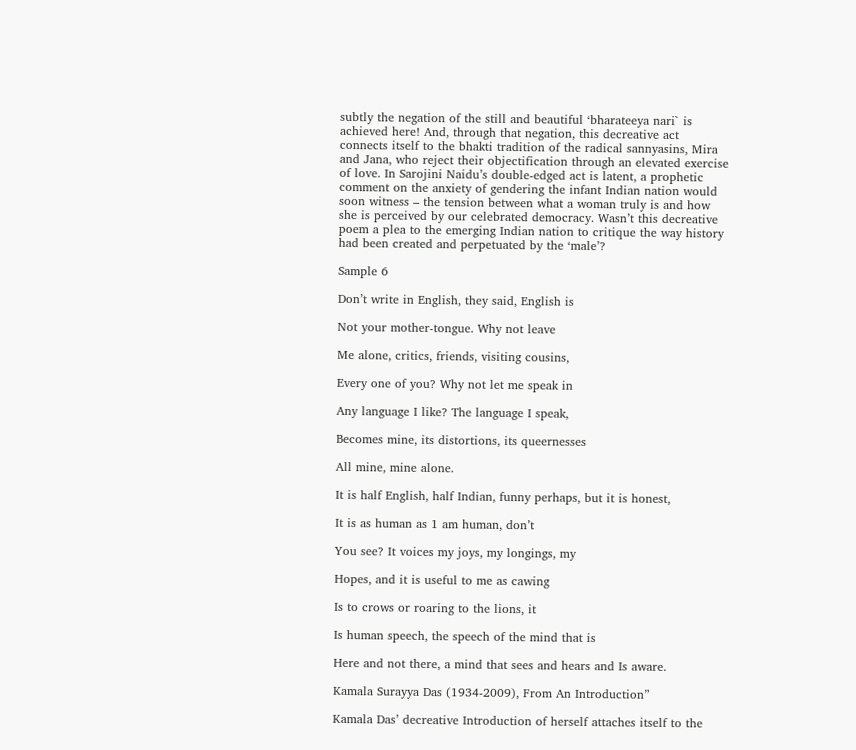subtly the negation of the still and beautiful ‘bharateeya nari` is achieved here! And, through that negation, this decreative act connects itself to the bhakti tradition of the radical sannyasins, Mira and Jana, who reject their objectification through an elevated exercise of love. In Sarojini Naidu’s double-edged act is latent, a prophetic comment on the anxiety of gendering the infant Indian nation would soon witness – the tension between what a woman truly is and how she is perceived by our celebrated democracy. Wasn’t this decreative poem a plea to the emerging Indian nation to critique the way history had been created and perpetuated by the ‘male’?

Sample 6

Don’t write in English, they said, English is

Not your mother-tongue. Why not leave

Me alone, critics, friends, visiting cousins,

Every one of you? Why not let me speak in

Any language I like? The language I speak,

Becomes mine, its distortions, its queernesses

All mine, mine alone.

It is half English, half Indian, funny perhaps, but it is honest,

It is as human as 1 am human, don’t

You see? It voices my joys, my longings, my

Hopes, and it is useful to me as cawing

Is to crows or roaring to the lions, it

Is human speech, the speech of the mind that is

Here and not there, a mind that sees and hears and Is aware.

Kamala Surayya Das (1934-2009), From An Introduction”

Kamala Das’ decreative Introduction of herself attaches itself to the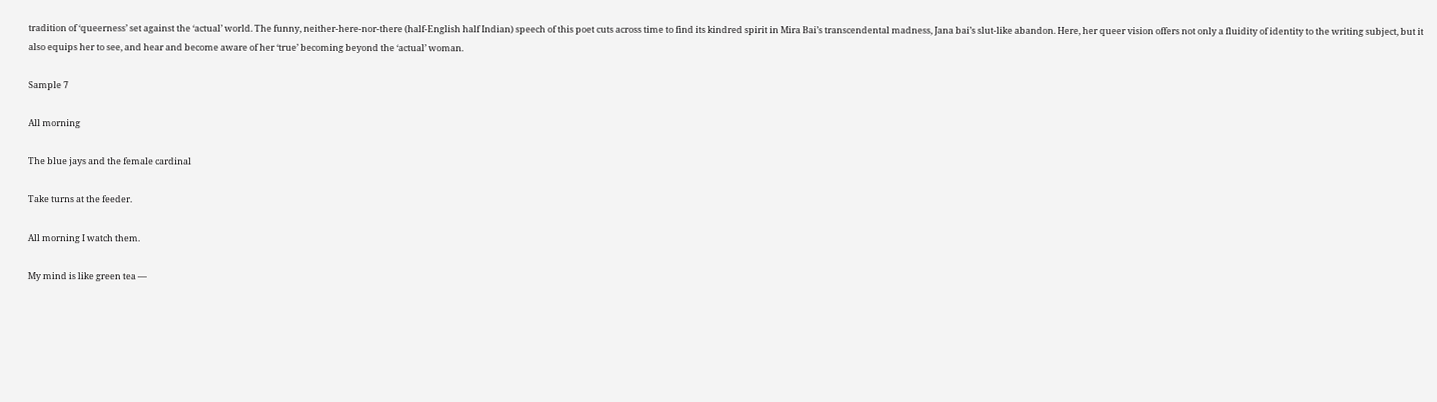tradition of ‘queerness’ set against the ‘actual’ world. The funny, neither-here-nor-there (half-English half Indian) speech of this poet cuts across time to find its kindred spirit in Mira Bai’s transcendental madness, Jana bai’s slut-like abandon. Here, her queer vision offers not only a fluidity of identity to the writing subject, but it also equips her to see, and hear and become aware of her ‘true’ becoming beyond the ‘actual’ woman.

Sample 7

All morning

The blue jays and the female cardinal

Take turns at the feeder.

All morning I watch them.

My mind is like green tea —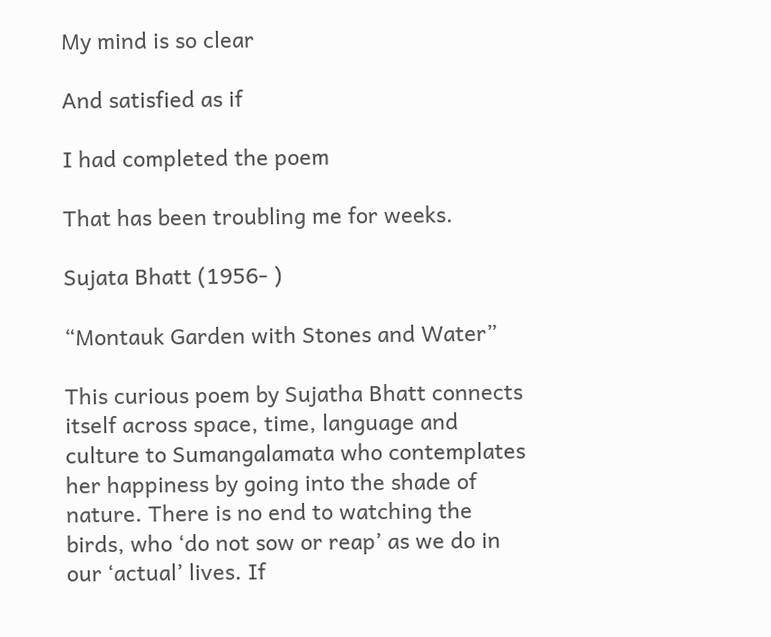My mind is so clear

And satisfied as if

I had completed the poem

That has been troubling me for weeks.

Sujata Bhatt (1956- )

“Montauk Garden with Stones and Water”

This curious poem by Sujatha Bhatt connects itself across space, time, language and culture to Sumangalamata who contemplates her happiness by going into the shade of nature. There is no end to watching the birds, who ‘do not sow or reap’ as we do in our ‘actual’ lives. If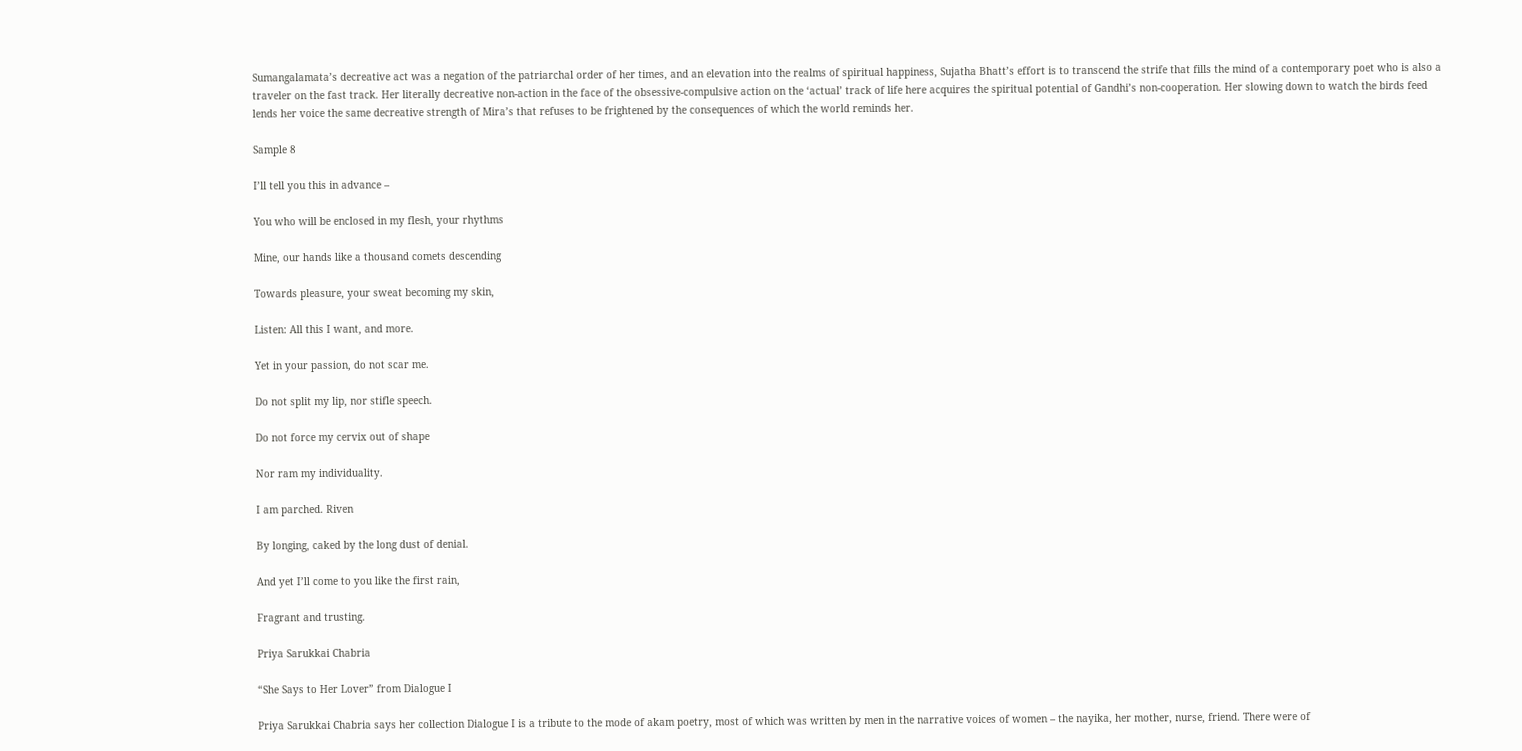Sumangalamata’s decreative act was a negation of the patriarchal order of her times, and an elevation into the realms of spiritual happiness, Sujatha Bhatt’s effort is to transcend the strife that fills the mind of a contemporary poet who is also a traveler on the fast track. Her literally decreative non-action in the face of the obsessive-compulsive action on the ‘actual’ track of life here acquires the spiritual potential of Gandhi’s non-cooperation. Her slowing down to watch the birds feed lends her voice the same decreative strength of Mira’s that refuses to be frightened by the consequences of which the world reminds her.

Sample 8

I’ll tell you this in advance –

You who will be enclosed in my flesh, your rhythms

Mine, our hands like a thousand comets descending

Towards pleasure, your sweat becoming my skin,

Listen: All this I want, and more.

Yet in your passion, do not scar me.

Do not split my lip, nor stifle speech.

Do not force my cervix out of shape

Nor ram my individuality.

I am parched. Riven

By longing, caked by the long dust of denial.

And yet I’ll come to you like the first rain,

Fragrant and trusting.

Priya Sarukkai Chabria

“She Says to Her Lover” from Dialogue I

Priya Sarukkai Chabria says her collection Dialogue I is a tribute to the mode of akam poetry, most of which was written by men in the narrative voices of women – the nayika, her mother, nurse, friend. There were of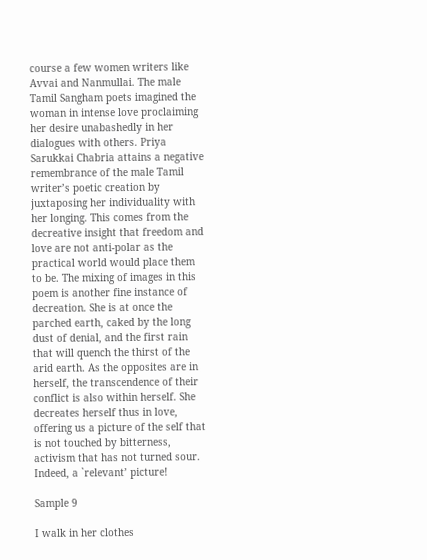course a few women writers like Avvai and Nanmullai. The male Tamil Sangham poets imagined the woman in intense love proclaiming her desire unabashedly in her dialogues with others. Priya Sarukkai Chabria attains a negative remembrance of the male Tamil writer’s poetic creation by juxtaposing her individuality with her longing. This comes from the decreative insight that freedom and love are not anti-polar as the practical world would place them to be. The mixing of images in this poem is another fine instance of decreation. She is at once the parched earth, caked by the long dust of denial, and the first rain that will quench the thirst of the arid earth. As the opposites are in herself, the transcendence of their conflict is also within herself. She decreates herself thus in love, offering us a picture of the self that is not touched by bitterness, activism that has not turned sour. Indeed, a `relevant’ picture!

Sample 9

I walk in her clothes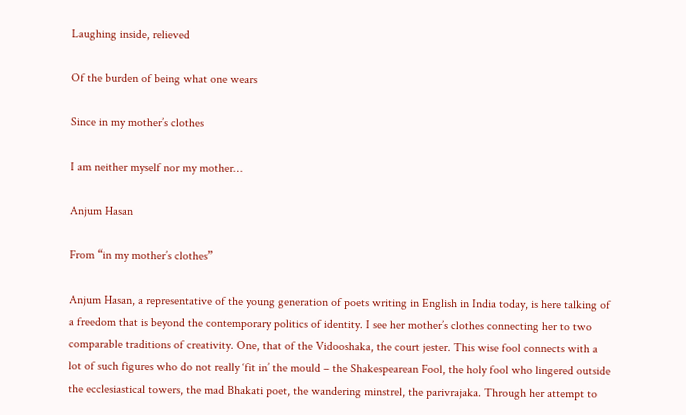Laughing inside, relieved

Of the burden of being what one wears

Since in my mother’s clothes

I am neither myself nor my mother…

Anjum Hasan

From “in my mother’s clothes”

Anjum Hasan, a representative of the young generation of poets writing in English in India today, is here talking of a freedom that is beyond the contemporary politics of identity. I see her mother’s clothes connecting her to two comparable traditions of creativity. One, that of the Vidooshaka, the court jester. This wise fool connects with a lot of such figures who do not really ‘fit in’ the mould – the Shakespearean Fool, the holy fool who lingered outside the ecclesiastical towers, the mad Bhakati poet, the wandering minstrel, the parivrajaka. Through her attempt to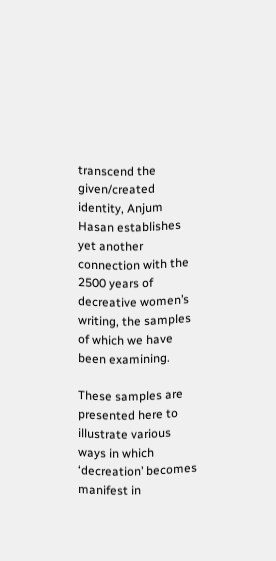transcend the given/created identity, Anjum Hasan establishes yet another connection with the 2500 years of decreative women’s writing, the samples of which we have been examining.

These samples are presented here to illustrate various ways in which ‘decreation’ becomes manifest in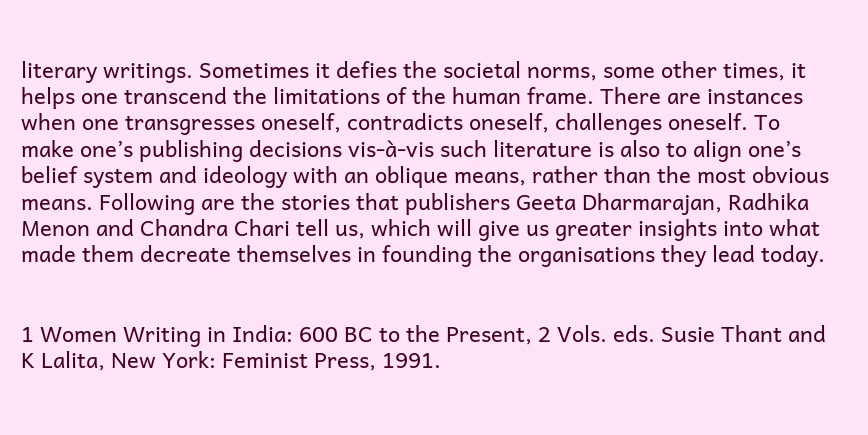literary writings. Sometimes it defies the societal norms, some other times, it helps one transcend the limitations of the human frame. There are instances when one transgresses oneself, contradicts oneself, challenges oneself. To make one’s publishing decisions vis-à-vis such literature is also to align one’s belief system and ideology with an oblique means, rather than the most obvious means. Following are the stories that publishers Geeta Dharmarajan, Radhika Menon and Chandra Chari tell us, which will give us greater insights into what made them decreate themselves in founding the organisations they lead today.


1 Women Writing in India: 600 BC to the Present, 2 Vols. eds. Susie Thant and K Lalita, New York: Feminist Press, 1991.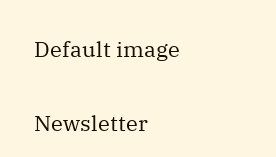Default image

Newsletter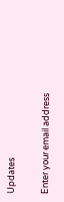Updates

Enter your email address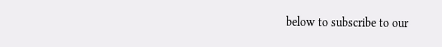below to subscribe to our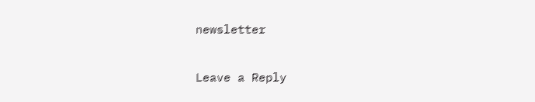newsletter

Leave a Reply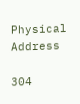Physical Address

304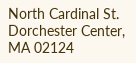North Cardinal St.
Dorchester Center, MA 02124